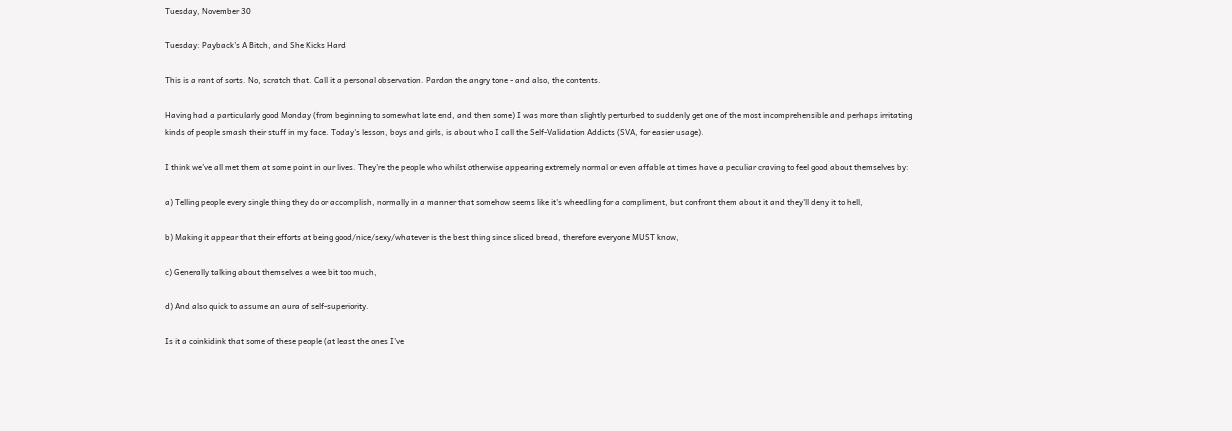Tuesday, November 30

Tuesday: Payback's A Bitch, and She Kicks Hard

This is a rant of sorts. No, scratch that. Call it a personal observation. Pardon the angry tone - and also, the contents.

Having had a particularly good Monday (from beginning to somewhat late end, and then some) I was more than slightly perturbed to suddenly get one of the most incomprehensible and perhaps irritating kinds of people smash their stuff in my face. Today's lesson, boys and girls, is about who I call the Self-Validation Addicts (SVA, for easier usage).

I think we've all met them at some point in our lives. They're the people who whilst otherwise appearing extremely normal or even affable at times have a peculiar craving to feel good about themselves by:

a) Telling people every single thing they do or accomplish, normally in a manner that somehow seems like it's wheedling for a compliment, but confront them about it and they'll deny it to hell,

b) Making it appear that their efforts at being good/nice/sexy/whatever is the best thing since sliced bread, therefore everyone MUST know,

c) Generally talking about themselves a wee bit too much,

d) And also quick to assume an aura of self-superiority.

Is it a coinkidink that some of these people (at least the ones I've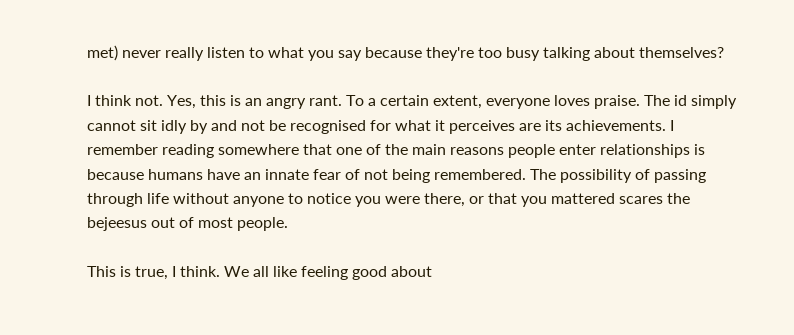met) never really listen to what you say because they're too busy talking about themselves?

I think not. Yes, this is an angry rant. To a certain extent, everyone loves praise. The id simply cannot sit idly by and not be recognised for what it perceives are its achievements. I remember reading somewhere that one of the main reasons people enter relationships is because humans have an innate fear of not being remembered. The possibility of passing through life without anyone to notice you were there, or that you mattered scares the bejeesus out of most people.

This is true, I think. We all like feeling good about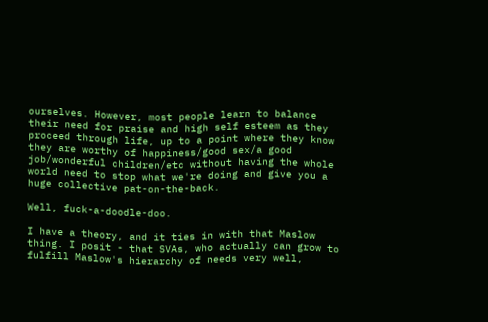ourselves. However, most people learn to balance their need for praise and high self esteem as they proceed through life, up to a point where they know they are worthy of happiness/good sex/a good job/wonderful children/etc without having the whole world need to stop what we're doing and give you a huge collective pat-on-the-back.

Well, fuck-a-doodle-doo.

I have a theory, and it ties in with that Maslow thing. I posit - that SVAs, who actually can grow to fulfill Maslow's hierarchy of needs very well,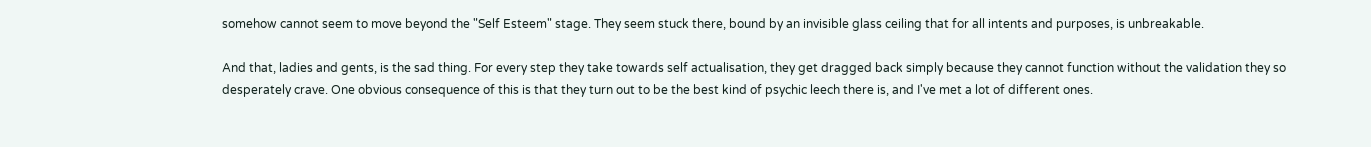somehow cannot seem to move beyond the "Self Esteem" stage. They seem stuck there, bound by an invisible glass ceiling that for all intents and purposes, is unbreakable.

And that, ladies and gents, is the sad thing. For every step they take towards self actualisation, they get dragged back simply because they cannot function without the validation they so desperately crave. One obvious consequence of this is that they turn out to be the best kind of psychic leech there is, and I've met a lot of different ones.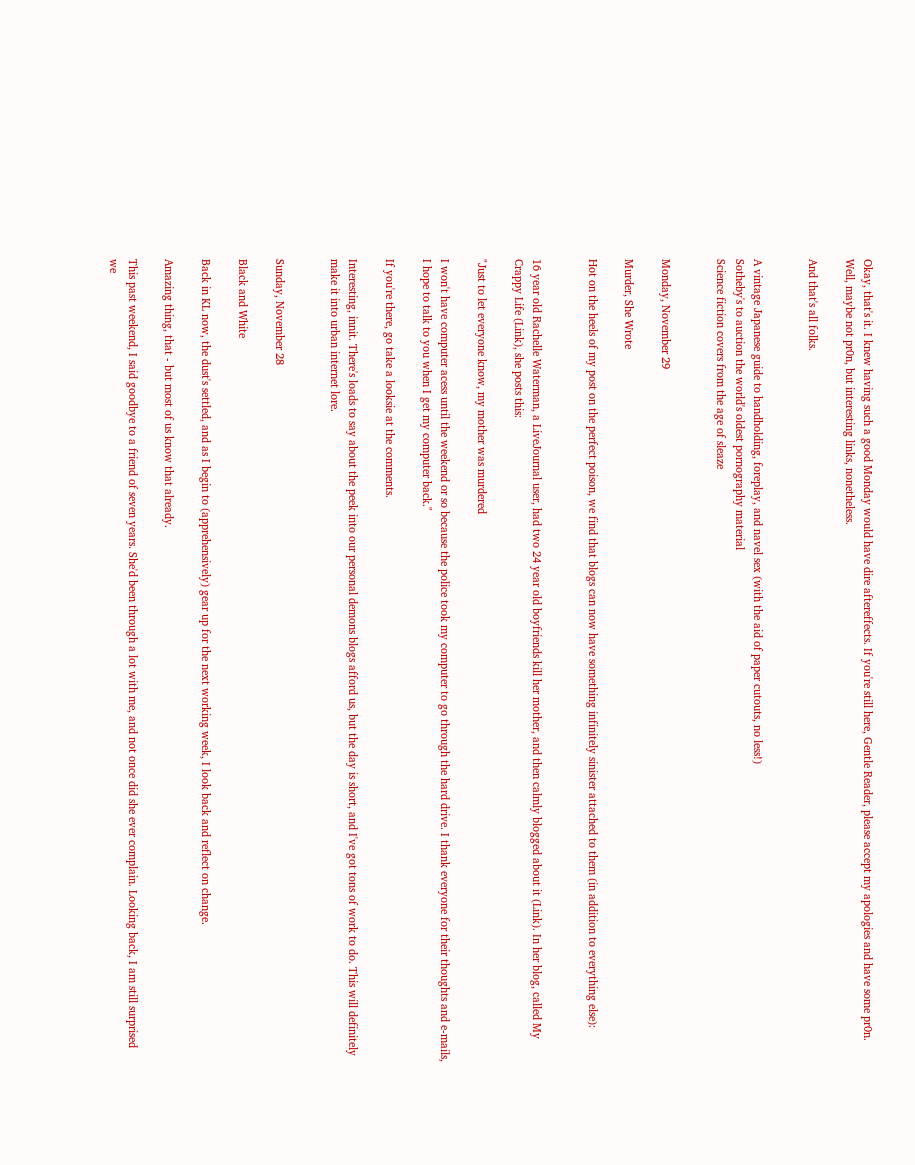Okay, that's it. I knew having such a good Monday would have dire aftereffects. If you're still here, Gentle Reader, please accept my apologies and have some pr0n. Well, maybe not pr0n, but interesting links, nonetheless.

And that's all folks.


A vintage Japanese guide to handholding, foreplay, and navel sex (with the aid of paper cutouts, no less!)
Sotheby's to auction the world's oldest pornography material
Science fiction covers from the age of sleaze


Monday, November 29

Murder, She Wrote

Hot on the heels of my post on the perfect poison, we find that blogs can now have something infinitely sinister attached to them (in addition to everything else):


16 year old Rachelle Waterman, a LiveJournal user, had two 24 year old boyfriends kill her mother, and then calmly blogged about it (Link). In her blog, called My Crappy Life (Link), she posts this:

"Just to let everyone know, my mother was murdered

I won't have computer acess until the weekend or so because the police took my computer to go through the hard drive. I thank everyone for their thoughts and e-mails, I hope to talk to you when I get my computer back."

If you're there, go take a looksie at the comments.

Interesting, innit. There's loads to say about the peek into our personal demons blogs afford us, but the day is short, and I've got tons of work to do. This will definitely make it into urban internet lore.


Sunday, November 28

Black and White

Back in KL now, the dust's settled, and as I begin to (apprehensively) gear up for the next working week, I look back and reflect on change.

Amazing thing, that - but most of us know that already.

This past weekend, I said goodbye to a friend of seven years. She'd been through a lot with me, and not once did she ever complain. Looking back, I am still surprised we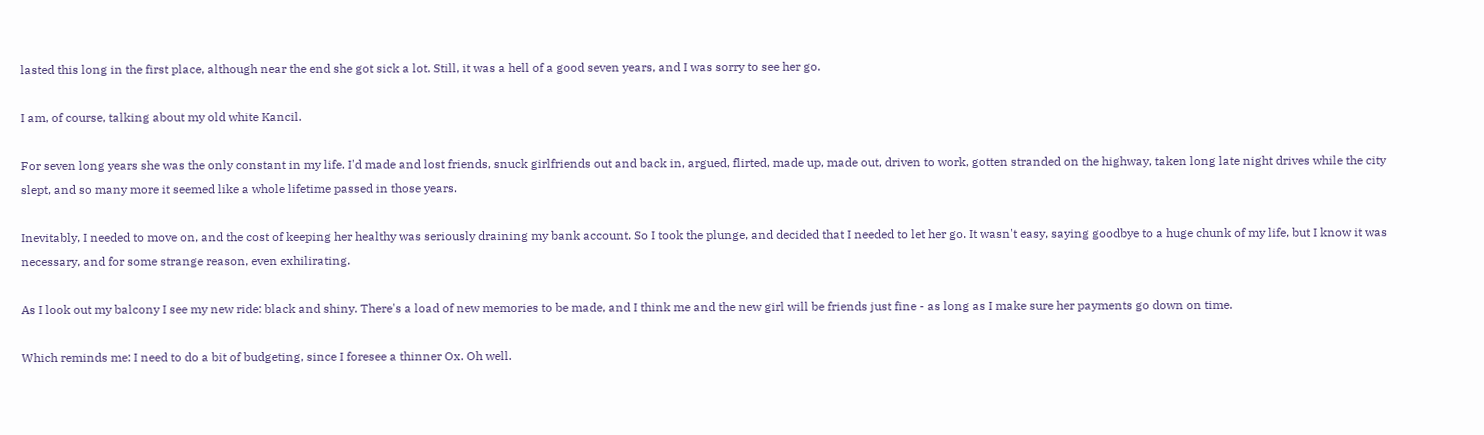lasted this long in the first place, although near the end she got sick a lot. Still, it was a hell of a good seven years, and I was sorry to see her go.

I am, of course, talking about my old white Kancil.

For seven long years she was the only constant in my life. I'd made and lost friends, snuck girlfriends out and back in, argued, flirted, made up, made out, driven to work, gotten stranded on the highway, taken long late night drives while the city slept, and so many more it seemed like a whole lifetime passed in those years.

Inevitably, I needed to move on, and the cost of keeping her healthy was seriously draining my bank account. So I took the plunge, and decided that I needed to let her go. It wasn't easy, saying goodbye to a huge chunk of my life, but I know it was necessary, and for some strange reason, even exhilirating.

As I look out my balcony I see my new ride: black and shiny. There's a load of new memories to be made, and I think me and the new girl will be friends just fine - as long as I make sure her payments go down on time.

Which reminds me: I need to do a bit of budgeting, since I foresee a thinner Ox. Oh well.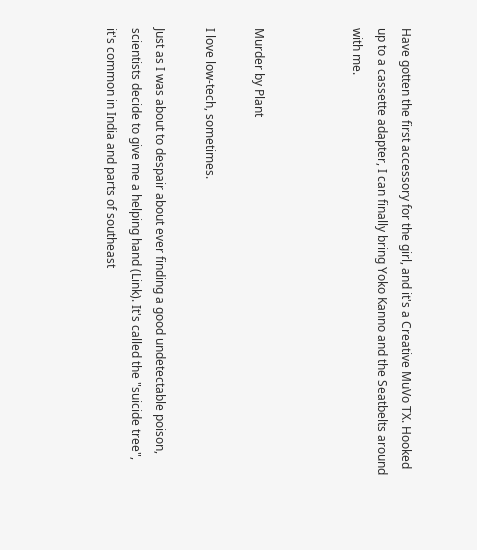Have gotten the first accessory for the girl, and it's a Creative MuVo TX. Hooked up to a cassette adapter, I can finally bring Yoko Kanno and the Seatbelts around with me.



Murder by Plant

I love low-tech, sometimes.

Just as I was about to despair about ever finding a good undetectable poison, scientists decide to give me a helping hand (Link). It's called the "suicide tree", it's common in India and parts of southeast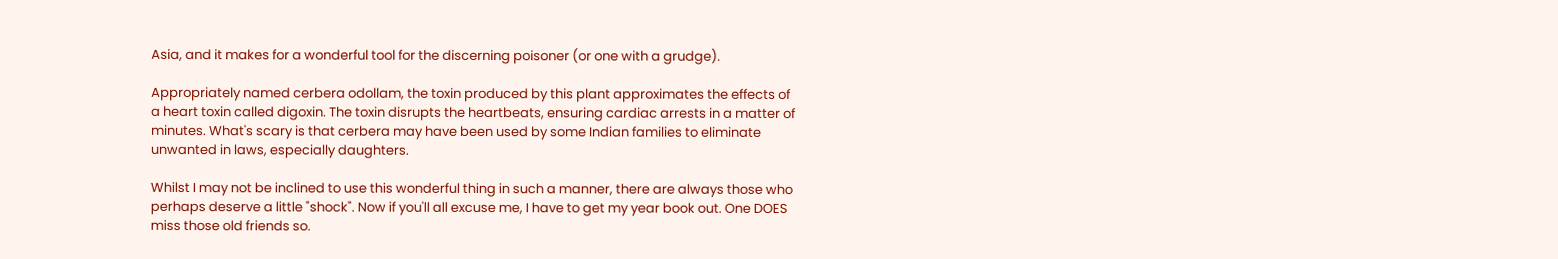Asia, and it makes for a wonderful tool for the discerning poisoner (or one with a grudge).

Appropriately named cerbera odollam, the toxin produced by this plant approximates the effects of a heart toxin called digoxin. The toxin disrupts the heartbeats, ensuring cardiac arrests in a matter of minutes. What's scary is that cerbera may have been used by some Indian families to eliminate unwanted in laws, especially daughters.

Whilst I may not be inclined to use this wonderful thing in such a manner, there are always those who perhaps deserve a little "shock". Now if you'll all excuse me, I have to get my year book out. One DOES miss those old friends so.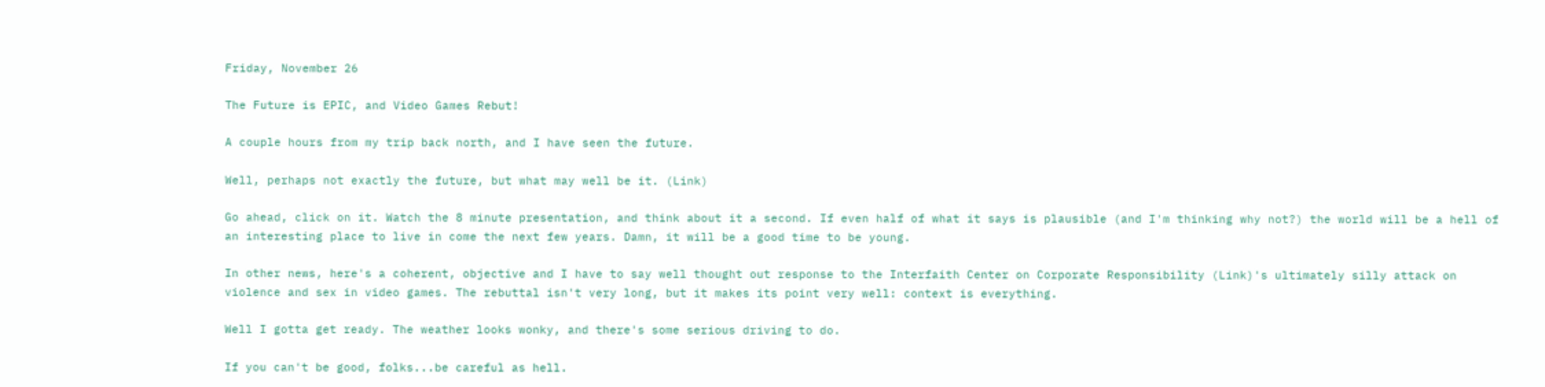Friday, November 26

The Future is EPIC, and Video Games Rebut!

A couple hours from my trip back north, and I have seen the future.

Well, perhaps not exactly the future, but what may well be it. (Link)

Go ahead, click on it. Watch the 8 minute presentation, and think about it a second. If even half of what it says is plausible (and I'm thinking why not?) the world will be a hell of an interesting place to live in come the next few years. Damn, it will be a good time to be young.

In other news, here's a coherent, objective and I have to say well thought out response to the Interfaith Center on Corporate Responsibility (Link)'s ultimately silly attack on violence and sex in video games. The rebuttal isn't very long, but it makes its point very well: context is everything.

Well I gotta get ready. The weather looks wonky, and there's some serious driving to do.

If you can't be good, folks...be careful as hell.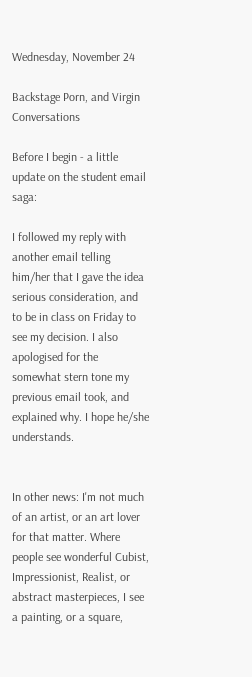Wednesday, November 24

Backstage Porn, and Virgin Conversations

Before I begin - a little update on the student email saga:

I followed my reply with another email telling him/her that I gave the idea serious consideration, and to be in class on Friday to see my decision. I also apologised for the somewhat stern tone my previous email took, and explained why. I hope he/she understands.


In other news: I'm not much of an artist, or an art lover for that matter. Where people see wonderful Cubist, Impressionist, Realist, or abstract masterpieces, I see a painting, or a square,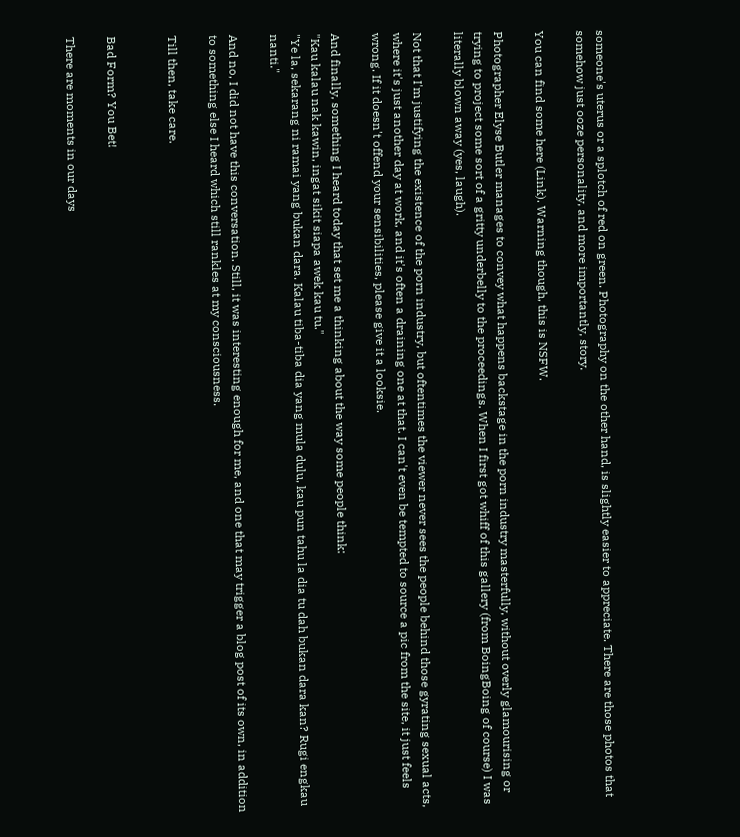someone's uterus or a splotch of red on green. Photography on the other hand, is slightly easier to appreciate. There are those photos that somehow just ooze personality, and more importantly, story.

You can find some here (Link). Warning though, this is NSFW.

Photographer Elyse Butler manages to convey what happens backstage in the porn industry masterfully, without overly glamourising or trying to project some sort of a gritty underbelly to the proceedings. When I first got whiff of this gallery (from BoingBoing of course) I was literally blown away (yes, laugh).

Not that I'm justifying the existence of the porn industry, but oftentimes the viewer never sees the people behind those gyrating sexual acts, where it's just another day at work, and it's often a draining one at that. I can't even be tempted to source a pic from the site, it just feels wrong. If it doesn't offend your sensibilities, please give it a looksie.

And finally, something I heard today that set me a thinking about the way some people think:
"Kau kalau nak kawin, ingat sikit siapa awek kau tu."
"Ye la, sekarang ni ramai yang bukan dara. Kalau tiba-tiba dia yang mula dulu, kau pun tahu la dia tu dah bukan dara kan? Rugi engkau nanti."

And no, I did not have this conversation. Still, it was interesting enough for me, and one that may trigger a blog post of its own, in addition to something else I heard which still rankles at my consciousness.

Till then, take care.


Bad Form? You Bet!

There are moments in our days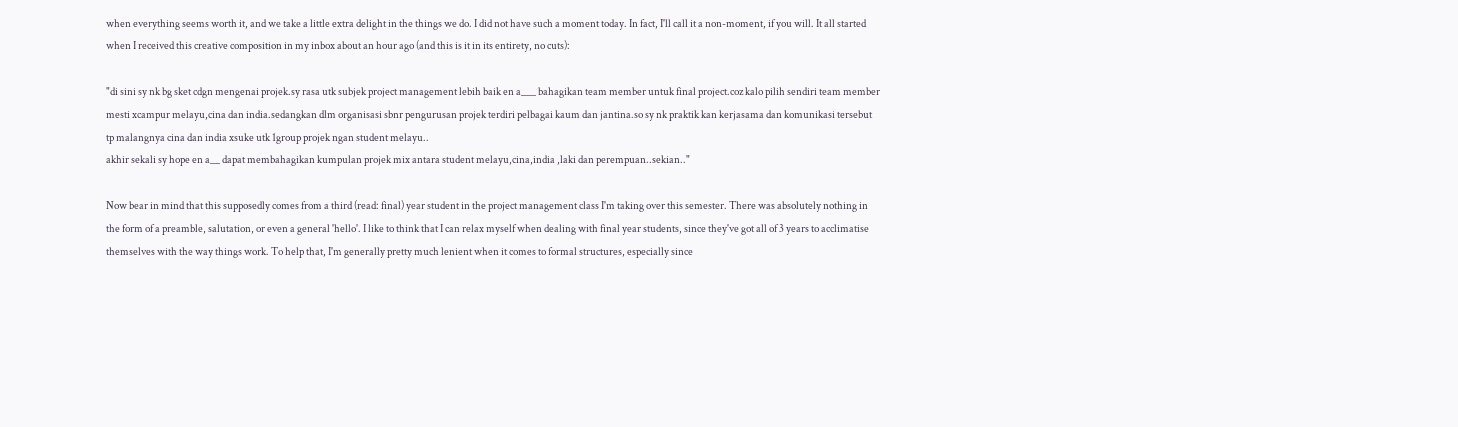when everything seems worth it, and we take a little extra delight in the things we do. I did not have such a moment today. In fact, I'll call it a non-moment, if you will. It all started when I received this creative composition in my inbox about an hour ago (and this is it in its entirety, no cuts):

"di sini sy nk bg sket cdgn mengenai projek.sy rasa utk subjek project management lebih baik en a___ bahagikan team member untuk final project.coz kalo pilih sendiri team member mesti xcampur melayu,cina dan india.sedangkan dlm organisasi sbnr pengurusan projek terdiri pelbagai kaum dan jantina.so sy nk praktik kan kerjasama dan komunikasi tersebut tp malangnya cina dan india xsuke utk 1group projek ngan student melayu..
akhir sekali sy hope en a__ dapat membahagikan kumpulan projek mix antara student melayu,cina,india ,laki dan perempuan..sekian.."

Now bear in mind that this supposedly comes from a third (read: final) year student in the project management class I'm taking over this semester. There was absolutely nothing in the form of a preamble, salutation, or even a general 'hello'. I like to think that I can relax myself when dealing with final year students, since they've got all of 3 years to acclimatise themselves with the way things work. To help that, I'm generally pretty much lenient when it comes to formal structures, especially since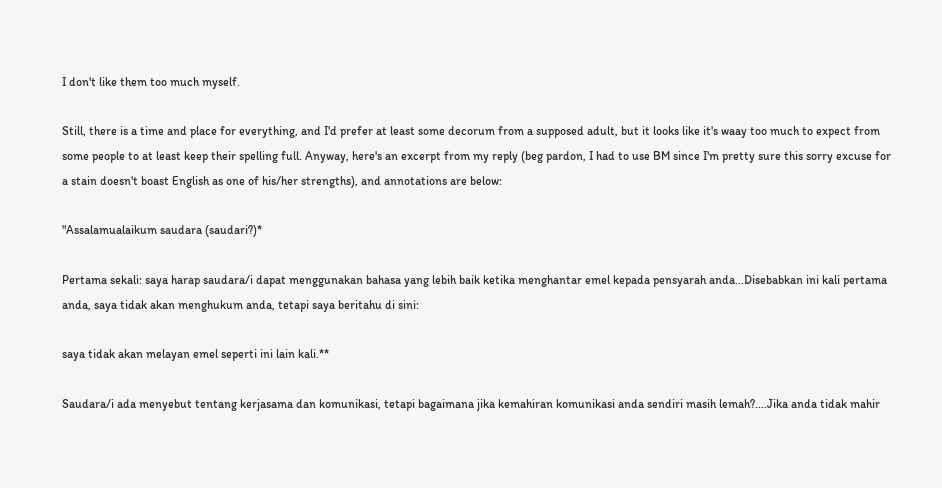I don't like them too much myself.

Still, there is a time and place for everything, and I'd prefer at least some decorum from a supposed adult, but it looks like it's waay too much to expect from some people to at least keep their spelling full. Anyway, here's an excerpt from my reply (beg pardon, I had to use BM since I'm pretty sure this sorry excuse for a stain doesn't boast English as one of his/her strengths), and annotations are below:

"Assalamualaikum saudara (saudari?)*

Pertama sekali: saya harap saudara/i dapat menggunakan bahasa yang lebih baik ketika menghantar emel kepada pensyarah anda...Disebabkan ini kali pertama anda, saya tidak akan menghukum anda, tetapi saya beritahu di sini:

saya tidak akan melayan emel seperti ini lain kali.**

Saudara/i ada menyebut tentang kerjasama dan komunikasi, tetapi bagaimana jika kemahiran komunikasi anda sendiri masih lemah?....Jika anda tidak mahir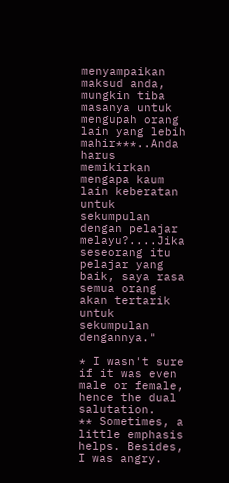menyampaikan maksud anda, mungkin tiba masanya untuk mengupah orang lain yang lebih mahir***..Anda harus memikirkan mengapa kaum lain keberatan untuk sekumpulan dengan pelajar melayu?....Jika seseorang itu pelajar yang baik, saya rasa semua orang akan tertarik untuk sekumpulan dengannya."

* I wasn't sure if it was even male or female, hence the dual salutation.
** Sometimes, a little emphasis helps. Besides, I was angry.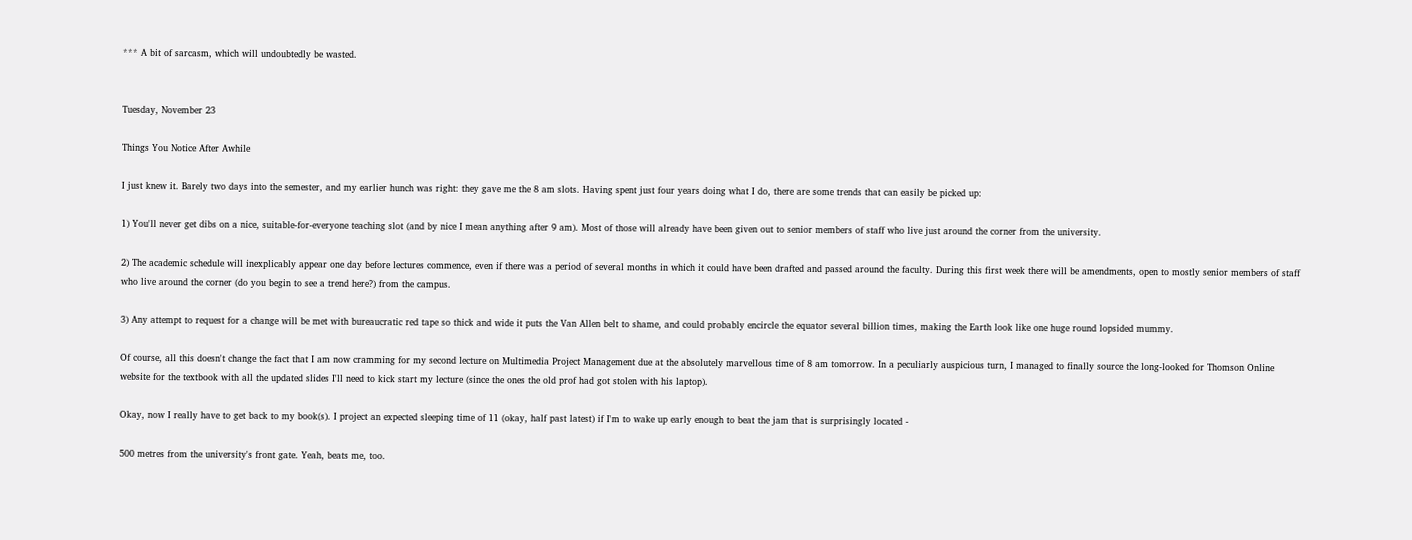*** A bit of sarcasm, which will undoubtedly be wasted.


Tuesday, November 23

Things You Notice After Awhile

I just knew it. Barely two days into the semester, and my earlier hunch was right: they gave me the 8 am slots. Having spent just four years doing what I do, there are some trends that can easily be picked up:

1) You'll never get dibs on a nice, suitable-for-everyone teaching slot (and by nice I mean anything after 9 am). Most of those will already have been given out to senior members of staff who live just around the corner from the university.

2) The academic schedule will inexplicably appear one day before lectures commence, even if there was a period of several months in which it could have been drafted and passed around the faculty. During this first week there will be amendments, open to mostly senior members of staff who live around the corner (do you begin to see a trend here?) from the campus.

3) Any attempt to request for a change will be met with bureaucratic red tape so thick and wide it puts the Van Allen belt to shame, and could probably encircle the equator several billion times, making the Earth look like one huge round lopsided mummy.

Of course, all this doesn't change the fact that I am now cramming for my second lecture on Multimedia Project Management due at the absolutely marvellous time of 8 am tomorrow. In a peculiarly auspicious turn, I managed to finally source the long-looked for Thomson Online website for the textbook with all the updated slides I'll need to kick start my lecture (since the ones the old prof had got stolen with his laptop).

Okay, now I really have to get back to my book(s). I project an expected sleeping time of 11 (okay, half past latest) if I'm to wake up early enough to beat the jam that is surprisingly located -

500 metres from the university's front gate. Yeah, beats me, too.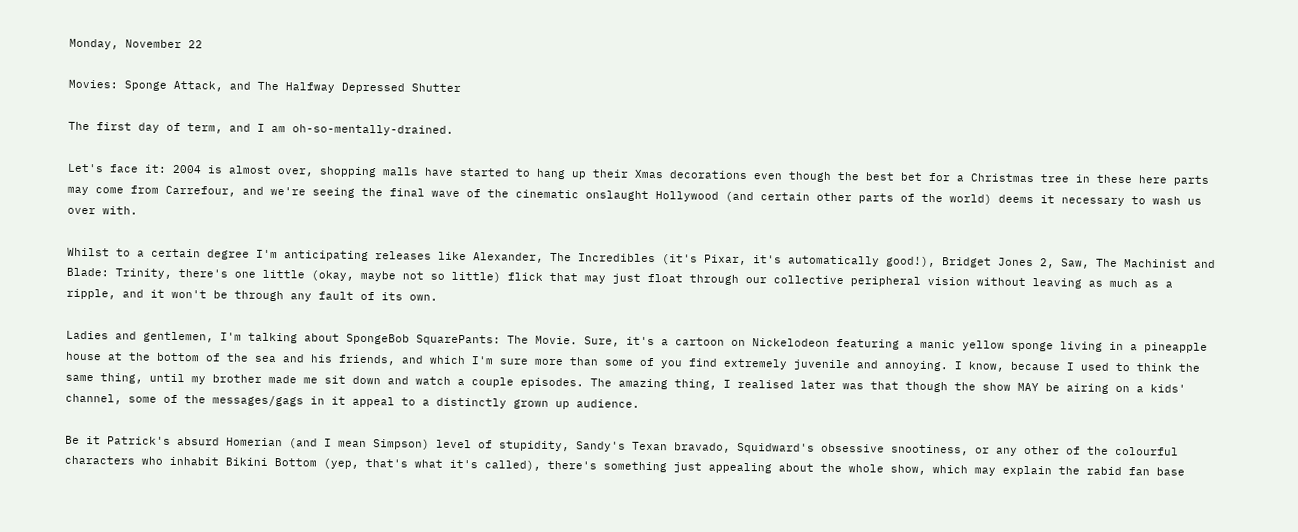Monday, November 22

Movies: Sponge Attack, and The Halfway Depressed Shutter

The first day of term, and I am oh-so-mentally-drained.

Let's face it: 2004 is almost over, shopping malls have started to hang up their Xmas decorations even though the best bet for a Christmas tree in these here parts may come from Carrefour, and we're seeing the final wave of the cinematic onslaught Hollywood (and certain other parts of the world) deems it necessary to wash us over with.

Whilst to a certain degree I'm anticipating releases like Alexander, The Incredibles (it's Pixar, it's automatically good!), Bridget Jones 2, Saw, The Machinist and Blade: Trinity, there's one little (okay, maybe not so little) flick that may just float through our collective peripheral vision without leaving as much as a ripple, and it won't be through any fault of its own.

Ladies and gentlemen, I'm talking about SpongeBob SquarePants: The Movie. Sure, it's a cartoon on Nickelodeon featuring a manic yellow sponge living in a pineapple house at the bottom of the sea and his friends, and which I'm sure more than some of you find extremely juvenile and annoying. I know, because I used to think the same thing, until my brother made me sit down and watch a couple episodes. The amazing thing, I realised later was that though the show MAY be airing on a kids' channel, some of the messages/gags in it appeal to a distinctly grown up audience.

Be it Patrick's absurd Homerian (and I mean Simpson) level of stupidity, Sandy's Texan bravado, Squidward's obsessive snootiness, or any other of the colourful characters who inhabit Bikini Bottom (yep, that's what it's called), there's something just appealing about the whole show, which may explain the rabid fan base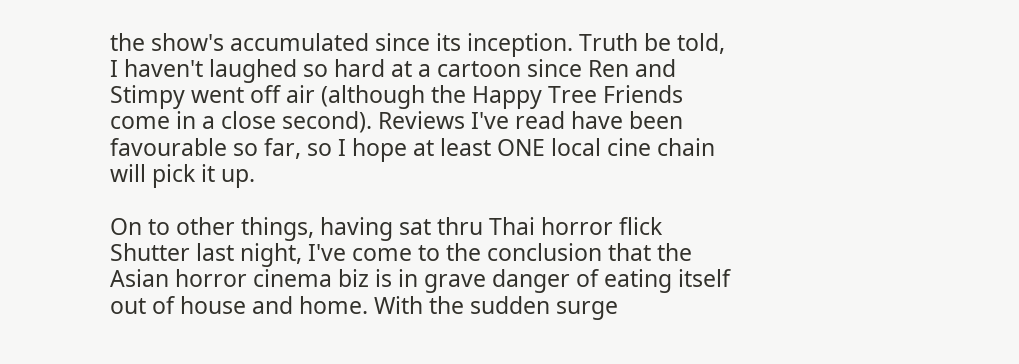the show's accumulated since its inception. Truth be told, I haven't laughed so hard at a cartoon since Ren and Stimpy went off air (although the Happy Tree Friends come in a close second). Reviews I've read have been favourable so far, so I hope at least ONE local cine chain will pick it up.

On to other things, having sat thru Thai horror flick Shutter last night, I've come to the conclusion that the Asian horror cinema biz is in grave danger of eating itself out of house and home. With the sudden surge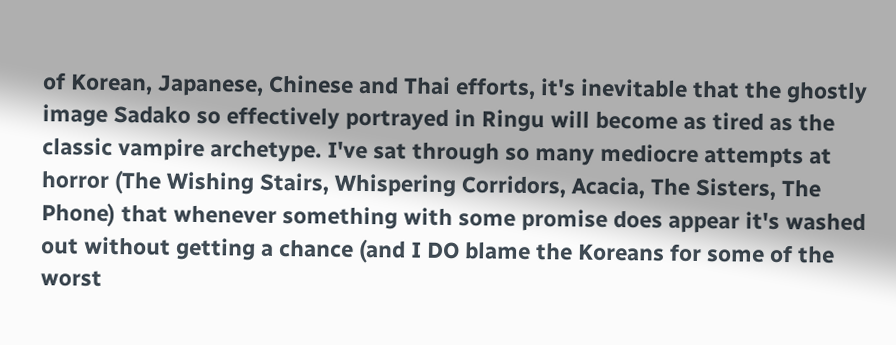of Korean, Japanese, Chinese and Thai efforts, it's inevitable that the ghostly image Sadako so effectively portrayed in Ringu will become as tired as the classic vampire archetype. I've sat through so many mediocre attempts at horror (The Wishing Stairs, Whispering Corridors, Acacia, The Sisters, The Phone) that whenever something with some promise does appear it's washed out without getting a chance (and I DO blame the Koreans for some of the worst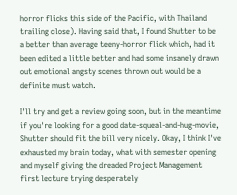horror flicks this side of the Pacific, with Thailand trailing close). Having said that, I found Shutter to be a better than average teeny-horror flick which, had it been edited a little better and had some insanely drawn out emotional angsty scenes thrown out would be a definite must watch.

I'll try and get a review going soon, but in the meantime if you're looking for a good date-squeal-and-hug-movie, Shutter should fit the bill very nicely. Okay, I think I've exhausted my brain today, what with semester opening and myself giving the dreaded Project Management first lecture trying desperately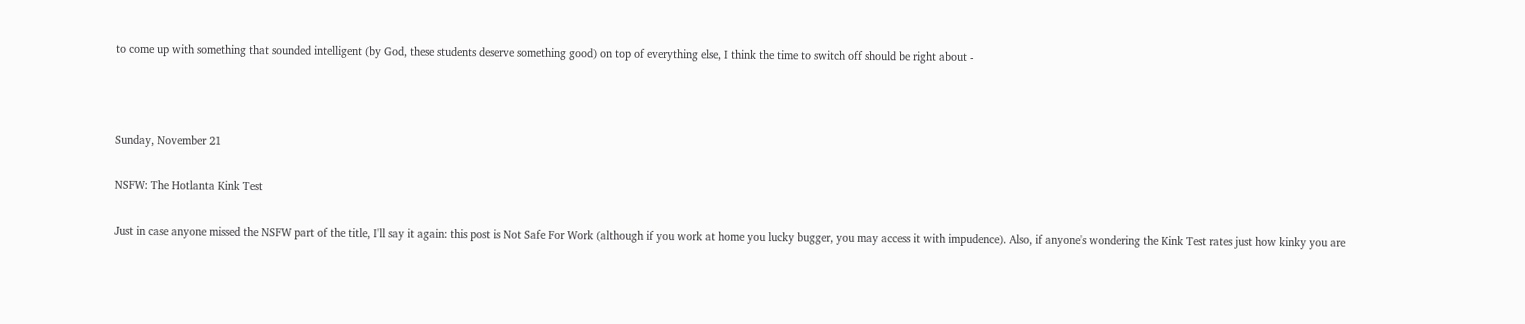to come up with something that sounded intelligent (by God, these students deserve something good) on top of everything else, I think the time to switch off should be right about -



Sunday, November 21

NSFW: The Hotlanta Kink Test

Just in case anyone missed the NSFW part of the title, I'll say it again: this post is Not Safe For Work (although if you work at home you lucky bugger, you may access it with impudence). Also, if anyone's wondering the Kink Test rates just how kinky you are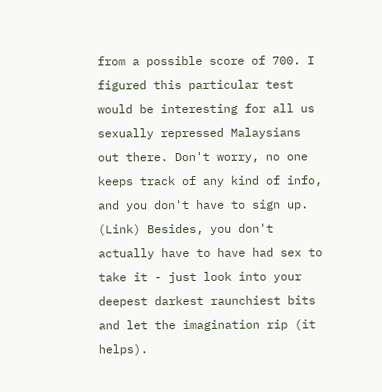from a possible score of 700. I figured this particular test would be interesting for all us sexually repressed Malaysians out there. Don't worry, no one keeps track of any kind of info, and you don't have to sign up. (Link) Besides, you don't actually have to have had sex to take it - just look into your deepest darkest raunchiest bits and let the imagination rip (it helps).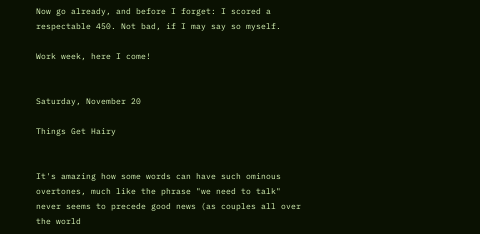Now go already, and before I forget: I scored a respectable 450. Not bad, if I may say so myself.

Work week, here I come!


Saturday, November 20

Things Get Hairy


It's amazing how some words can have such ominous overtones, much like the phrase "we need to talk" never seems to precede good news (as couples all over the world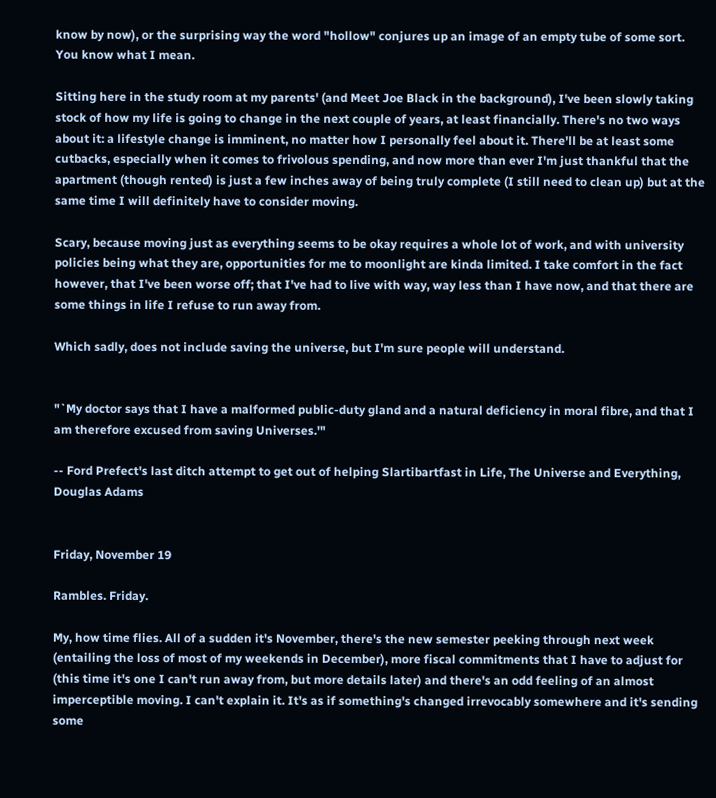know by now), or the surprising way the word "hollow" conjures up an image of an empty tube of some sort. You know what I mean.

Sitting here in the study room at my parents' (and Meet Joe Black in the background), I've been slowly taking stock of how my life is going to change in the next couple of years, at least financially. There's no two ways about it: a lifestyle change is imminent, no matter how I personally feel about it. There'll be at least some cutbacks, especially when it comes to frivolous spending, and now more than ever I'm just thankful that the apartment (though rented) is just a few inches away of being truly complete (I still need to clean up) but at the same time I will definitely have to consider moving.

Scary, because moving just as everything seems to be okay requires a whole lot of work, and with university policies being what they are, opportunities for me to moonlight are kinda limited. I take comfort in the fact however, that I've been worse off; that I've had to live with way, way less than I have now, and that there are some things in life I refuse to run away from.

Which sadly, does not include saving the universe, but I'm sure people will understand.


"`My doctor says that I have a malformed public-duty gland and a natural deficiency in moral fibre, and that I am therefore excused from saving Universes.'"

-- Ford Prefect's last ditch attempt to get out of helping Slartibartfast in Life, The Universe and Everything, Douglas Adams


Friday, November 19

Rambles. Friday.

My, how time flies. All of a sudden it's November, there's the new semester peeking through next week (entailing the loss of most of my weekends in December), more fiscal commitments that I have to adjust for (this time it's one I can't run away from, but more details later) and there's an odd feeling of an almost imperceptible moving. I can't explain it. It's as if something's changed irrevocably somewhere and it's sending some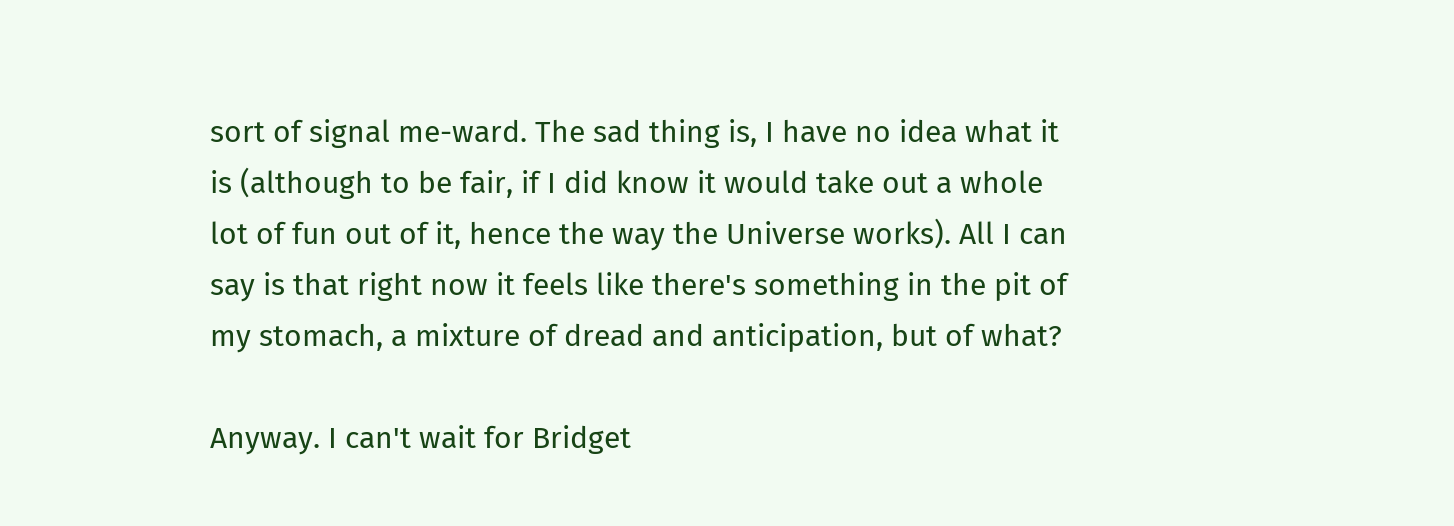sort of signal me-ward. The sad thing is, I have no idea what it is (although to be fair, if I did know it would take out a whole lot of fun out of it, hence the way the Universe works). All I can say is that right now it feels like there's something in the pit of my stomach, a mixture of dread and anticipation, but of what?

Anyway. I can't wait for Bridget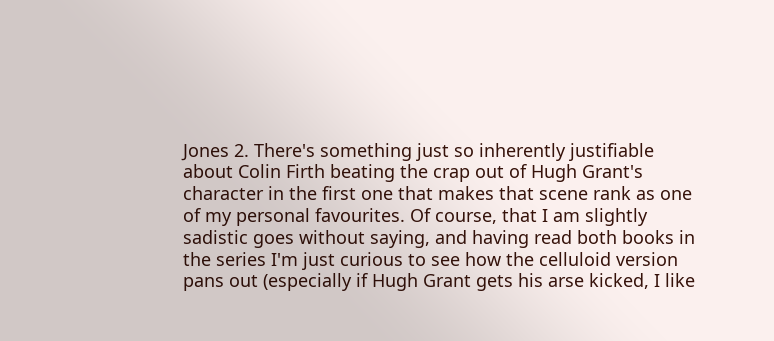Jones 2. There's something just so inherently justifiable about Colin Firth beating the crap out of Hugh Grant's character in the first one that makes that scene rank as one of my personal favourites. Of course, that I am slightly sadistic goes without saying, and having read both books in the series I'm just curious to see how the celluloid version pans out (especially if Hugh Grant gets his arse kicked, I like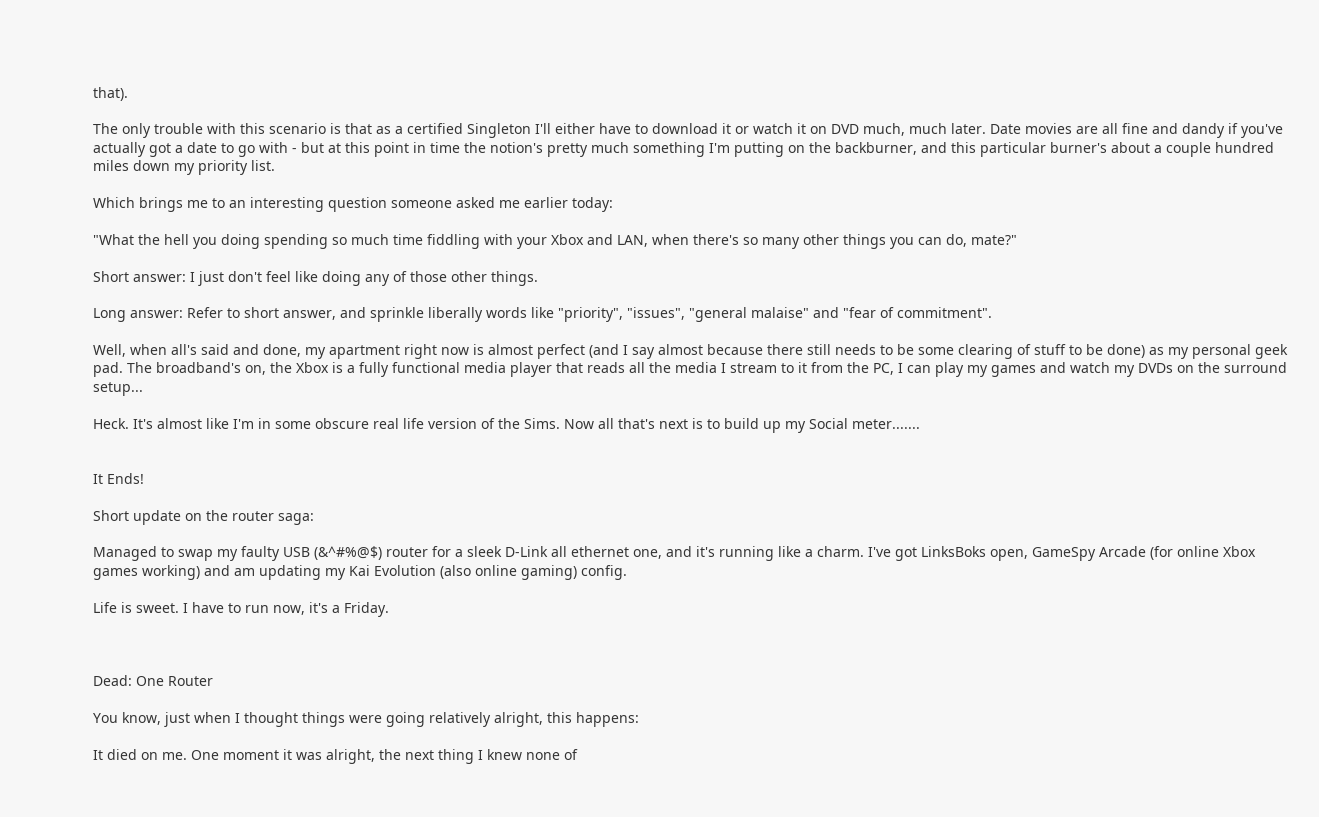that).

The only trouble with this scenario is that as a certified Singleton I'll either have to download it or watch it on DVD much, much later. Date movies are all fine and dandy if you've actually got a date to go with - but at this point in time the notion's pretty much something I'm putting on the backburner, and this particular burner's about a couple hundred miles down my priority list.

Which brings me to an interesting question someone asked me earlier today:

"What the hell you doing spending so much time fiddling with your Xbox and LAN, when there's so many other things you can do, mate?"

Short answer: I just don't feel like doing any of those other things.

Long answer: Refer to short answer, and sprinkle liberally words like "priority", "issues", "general malaise" and "fear of commitment".

Well, when all's said and done, my apartment right now is almost perfect (and I say almost because there still needs to be some clearing of stuff to be done) as my personal geek pad. The broadband's on, the Xbox is a fully functional media player that reads all the media I stream to it from the PC, I can play my games and watch my DVDs on the surround setup...

Heck. It's almost like I'm in some obscure real life version of the Sims. Now all that's next is to build up my Social meter.......


It Ends!

Short update on the router saga:

Managed to swap my faulty USB (&^#%@$) router for a sleek D-Link all ethernet one, and it's running like a charm. I've got LinksBoks open, GameSpy Arcade (for online Xbox games working) and am updating my Kai Evolution (also online gaming) config.

Life is sweet. I have to run now, it's a Friday.



Dead: One Router

You know, just when I thought things were going relatively alright, this happens:

It died on me. One moment it was alright, the next thing I knew none of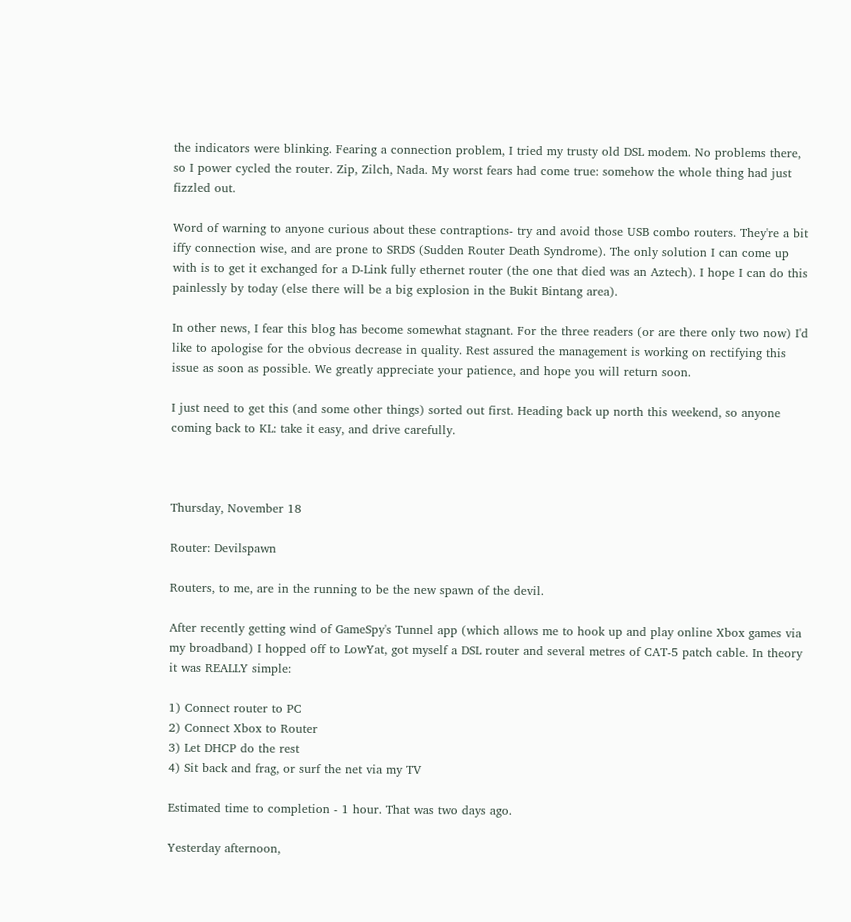the indicators were blinking. Fearing a connection problem, I tried my trusty old DSL modem. No problems there, so I power cycled the router. Zip, Zilch, Nada. My worst fears had come true: somehow the whole thing had just fizzled out.

Word of warning to anyone curious about these contraptions- try and avoid those USB combo routers. They're a bit iffy connection wise, and are prone to SRDS (Sudden Router Death Syndrome). The only solution I can come up with is to get it exchanged for a D-Link fully ethernet router (the one that died was an Aztech). I hope I can do this painlessly by today (else there will be a big explosion in the Bukit Bintang area).

In other news, I fear this blog has become somewhat stagnant. For the three readers (or are there only two now) I'd like to apologise for the obvious decrease in quality. Rest assured the management is working on rectifying this issue as soon as possible. We greatly appreciate your patience, and hope you will return soon.

I just need to get this (and some other things) sorted out first. Heading back up north this weekend, so anyone coming back to KL: take it easy, and drive carefully.



Thursday, November 18

Router: Devilspawn

Routers, to me, are in the running to be the new spawn of the devil.

After recently getting wind of GameSpy's Tunnel app (which allows me to hook up and play online Xbox games via my broadband) I hopped off to LowYat, got myself a DSL router and several metres of CAT-5 patch cable. In theory it was REALLY simple:

1) Connect router to PC
2) Connect Xbox to Router
3) Let DHCP do the rest
4) Sit back and frag, or surf the net via my TV

Estimated time to completion - 1 hour. That was two days ago.

Yesterday afternoon,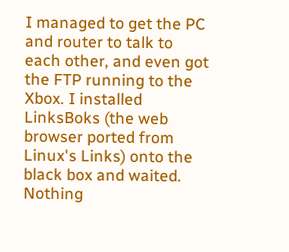I managed to get the PC and router to talk to each other, and even got the FTP running to the Xbox. I installed LinksBoks (the web browser ported from Linux's Links) onto the black box and waited. Nothing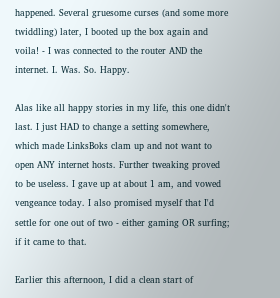happened. Several gruesome curses (and some more twiddling) later, I booted up the box again and voila! - I was connected to the router AND the internet. I. Was. So. Happy.

Alas like all happy stories in my life, this one didn't last. I just HAD to change a setting somewhere, which made LinksBoks clam up and not want to open ANY internet hosts. Further tweaking proved to be useless. I gave up at about 1 am, and vowed vengeance today. I also promised myself that I'd settle for one out of two - either gaming OR surfing; if it came to that.

Earlier this afternoon, I did a clean start of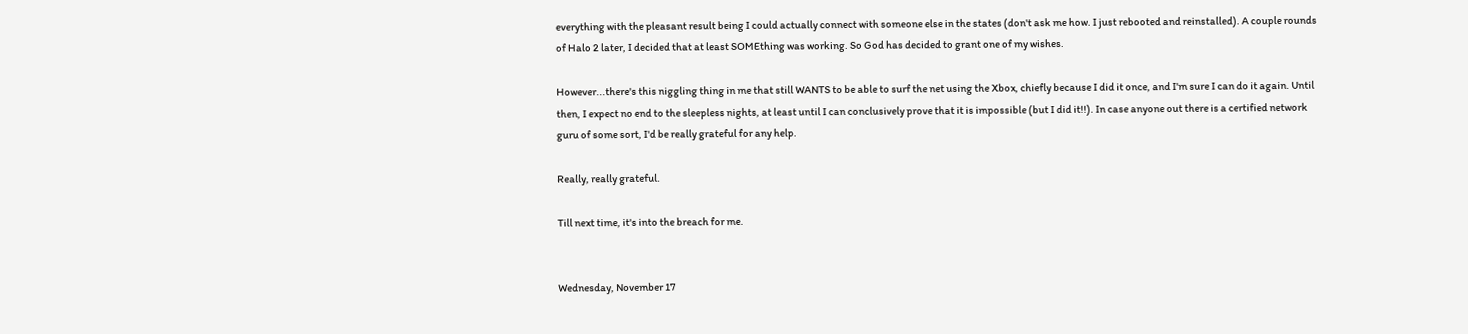everything with the pleasant result being I could actually connect with someone else in the states (don't ask me how. I just rebooted and reinstalled). A couple rounds of Halo 2 later, I decided that at least SOMEthing was working. So God has decided to grant one of my wishes.

However...there's this niggling thing in me that still WANTS to be able to surf the net using the Xbox, chiefly because I did it once, and I'm sure I can do it again. Until then, I expect no end to the sleepless nights, at least until I can conclusively prove that it is impossible (but I did it!!). In case anyone out there is a certified network guru of some sort, I'd be really grateful for any help.

Really, really grateful.

Till next time, it's into the breach for me.


Wednesday, November 17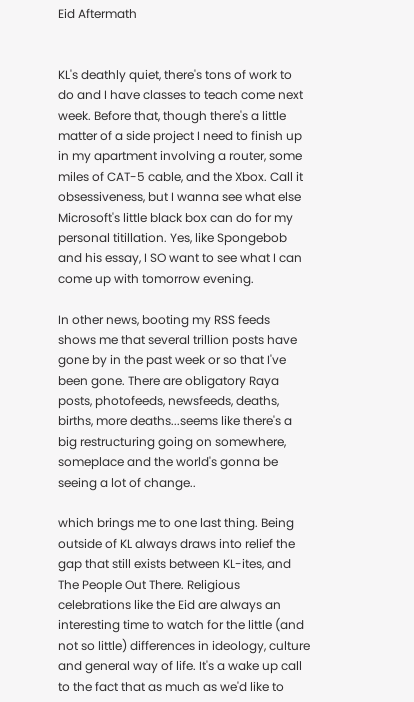Eid Aftermath


KL's deathly quiet, there's tons of work to do and I have classes to teach come next week. Before that, though there's a little matter of a side project I need to finish up in my apartment involving a router, some miles of CAT-5 cable, and the Xbox. Call it obsessiveness, but I wanna see what else Microsoft's little black box can do for my personal titillation. Yes, like Spongebob and his essay, I SO want to see what I can come up with tomorrow evening.

In other news, booting my RSS feeds shows me that several trillion posts have gone by in the past week or so that I've been gone. There are obligatory Raya posts, photofeeds, newsfeeds, deaths, births, more deaths...seems like there's a big restructuring going on somewhere, someplace and the world's gonna be seeing a lot of change..

which brings me to one last thing. Being outside of KL always draws into relief the gap that still exists between KL-ites, and The People Out There. Religious celebrations like the Eid are always an interesting time to watch for the little (and not so little) differences in ideology, culture and general way of life. It's a wake up call to the fact that as much as we'd like to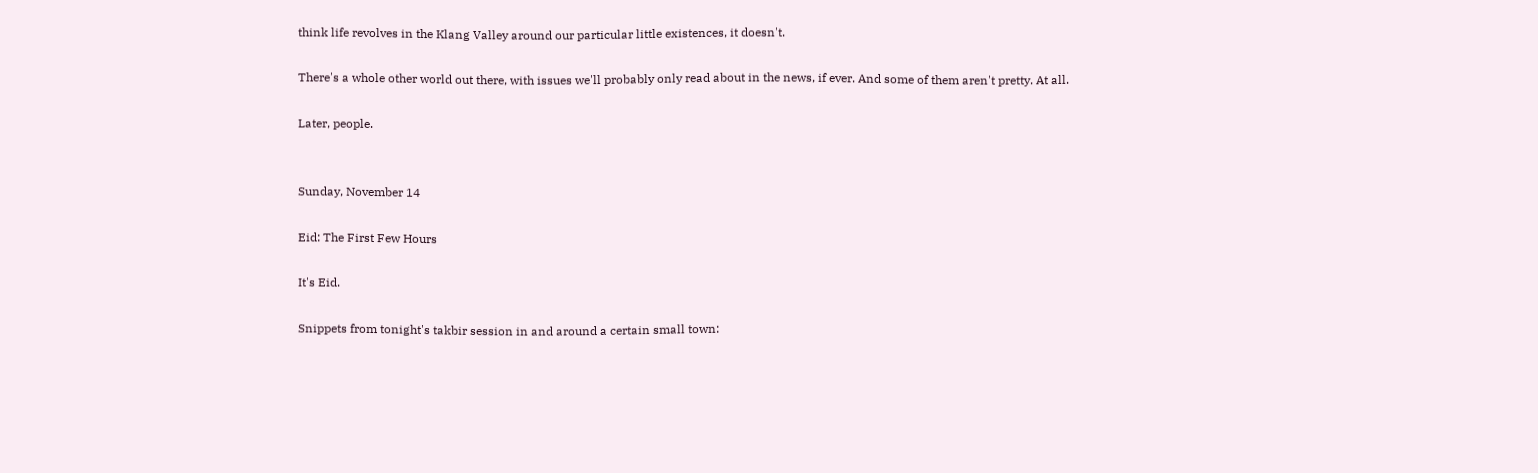think life revolves in the Klang Valley around our particular little existences, it doesn't.

There's a whole other world out there, with issues we'll probably only read about in the news, if ever. And some of them aren't pretty. At all.

Later, people.


Sunday, November 14

Eid: The First Few Hours

It's Eid.

Snippets from tonight's takbir session in and around a certain small town: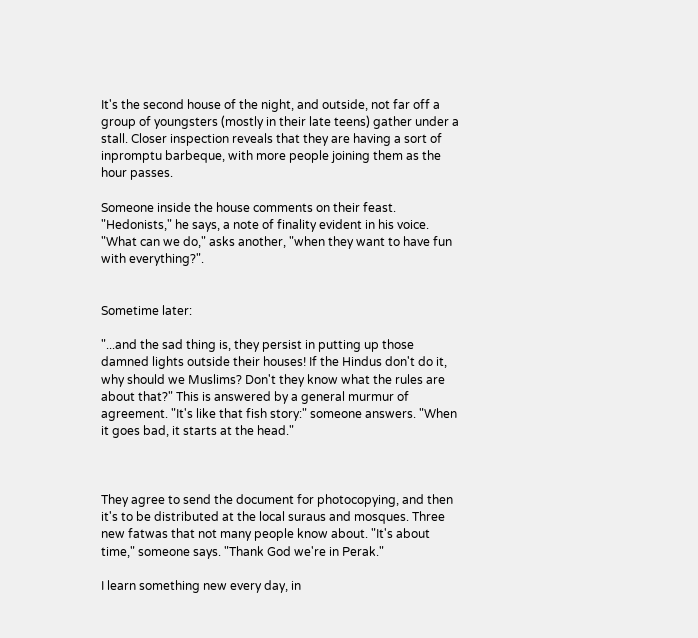It's the second house of the night, and outside, not far off a group of youngsters (mostly in their late teens) gather under a stall. Closer inspection reveals that they are having a sort of inpromptu barbeque, with more people joining them as the hour passes.

Someone inside the house comments on their feast. "Hedonists," he says, a note of finality evident in his voice. "What can we do," asks another, "when they want to have fun with everything?".


Sometime later:

"...and the sad thing is, they persist in putting up those damned lights outside their houses! If the Hindus don't do it, why should we Muslims? Don't they know what the rules are about that?" This is answered by a general murmur of agreement. "It's like that fish story:" someone answers. "When it goes bad, it starts at the head."



They agree to send the document for photocopying, and then it's to be distributed at the local suraus and mosques. Three new fatwas that not many people know about. "It's about time," someone says. "Thank God we're in Perak."

I learn something new every day, in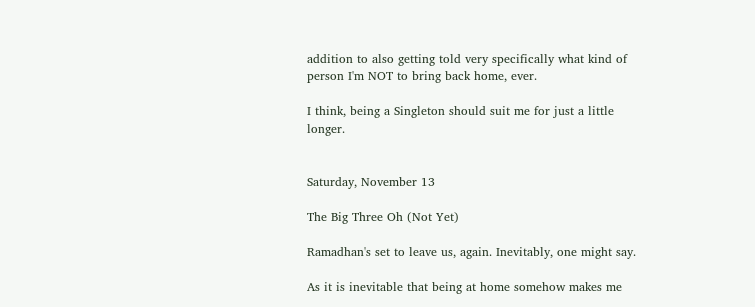addition to also getting told very specifically what kind of person I'm NOT to bring back home, ever.

I think, being a Singleton should suit me for just a little longer.


Saturday, November 13

The Big Three Oh (Not Yet)

Ramadhan's set to leave us, again. Inevitably, one might say.

As it is inevitable that being at home somehow makes me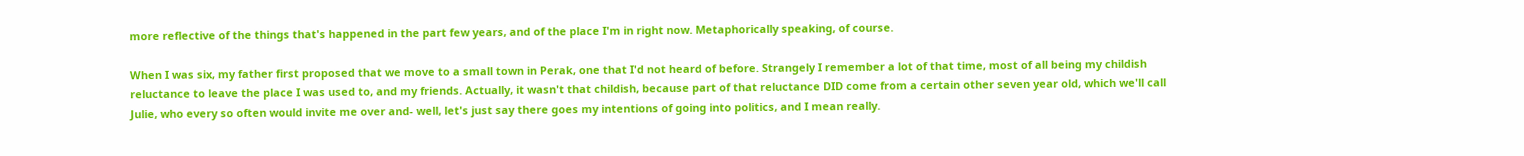more reflective of the things that's happened in the part few years, and of the place I'm in right now. Metaphorically speaking, of course.

When I was six, my father first proposed that we move to a small town in Perak, one that I'd not heard of before. Strangely I remember a lot of that time, most of all being my childish reluctance to leave the place I was used to, and my friends. Actually, it wasn't that childish, because part of that reluctance DID come from a certain other seven year old, which we'll call Julie, who every so often would invite me over and- well, let's just say there goes my intentions of going into politics, and I mean really.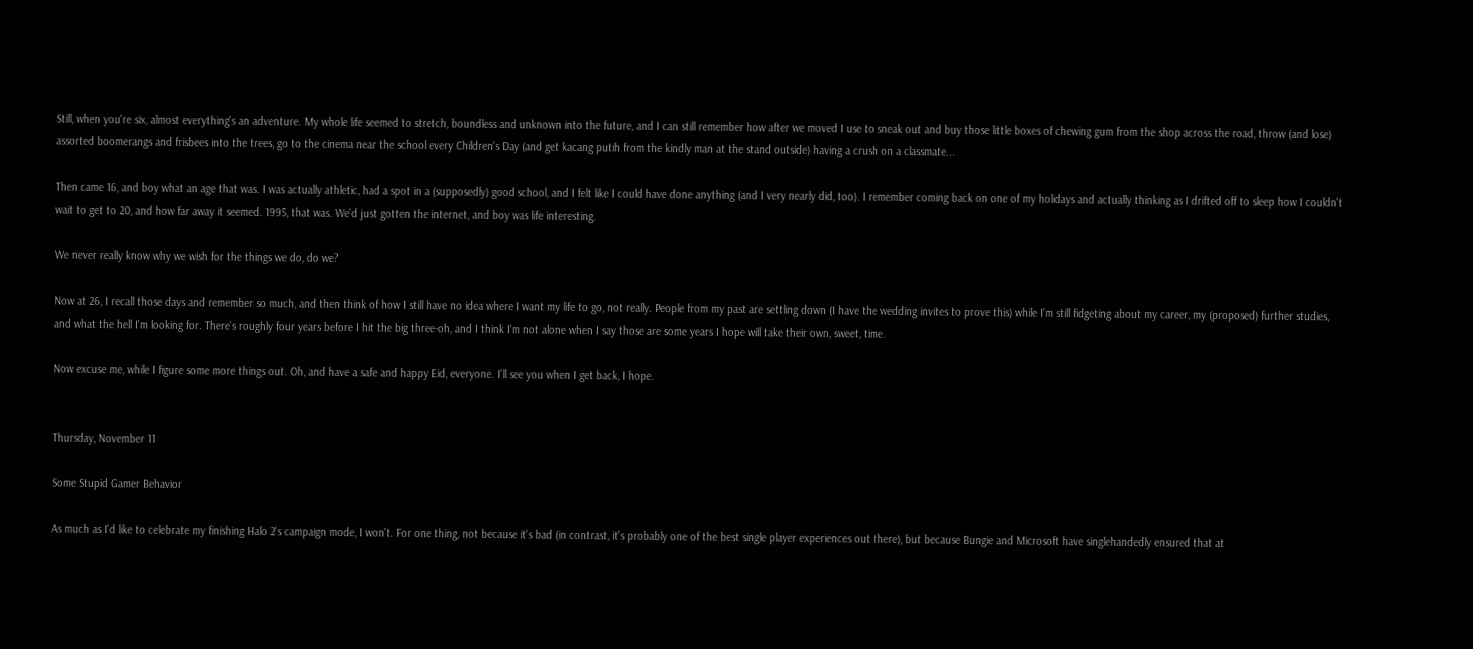Still, when you're six, almost everything's an adventure. My whole life seemed to stretch, boundless and unknown into the future, and I can still remember how after we moved I use to sneak out and buy those little boxes of chewing gum from the shop across the road, throw (and lose) assorted boomerangs and frisbees into the trees, go to the cinema near the school every Children's Day (and get kacang putih from the kindly man at the stand outside) having a crush on a classmate...

Then came 16, and boy what an age that was. I was actually athletic, had a spot in a (supposedly) good school, and I felt like I could have done anything (and I very nearly did, too). I remember coming back on one of my holidays and actually thinking as I drifted off to sleep how I couldn't wait to get to 20, and how far away it seemed. 1995, that was. We'd just gotten the internet, and boy was life interesting.

We never really know why we wish for the things we do, do we?

Now at 26, I recall those days and remember so much, and then think of how I still have no idea where I want my life to go, not really. People from my past are settling down (I have the wedding invites to prove this) while I'm still fidgeting about my career, my (proposed) further studies, and what the hell I'm looking for. There's roughly four years before I hit the big three-oh, and I think I'm not alone when I say those are some years I hope will take their own, sweet, time.

Now excuse me, while I figure some more things out. Oh, and have a safe and happy Eid, everyone. I'll see you when I get back, I hope.


Thursday, November 11

Some Stupid Gamer Behavior

As much as I'd like to celebrate my finishing Halo 2's campaign mode, I won't. For one thing, not because it's bad (in contrast, it's probably one of the best single player experiences out there), but because Bungie and Microsoft have singlehandedly ensured that at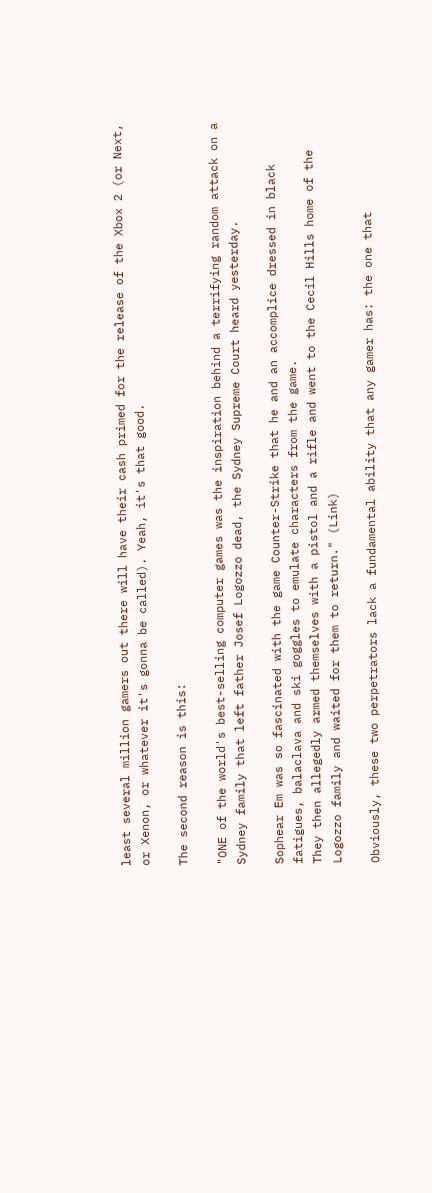least several million gamers out there will have their cash primed for the release of the Xbox 2 (or Next, or Xenon, or whatever it's gonna be called). Yeah, it's that good.

The second reason is this:

"ONE of the world's best-selling computer games was the inspiration behind a terrifying random attack on a Sydney family that left father Josef Logozzo dead, the Sydney Supreme Court heard yesterday.

Sophear Em was so fascinated with the game Counter-Strike that he and an accomplice dressed in black fatigues, balaclava and ski goggles to emulate characters from the game.
They then allegedly armed themselves with a pistol and a rifle and went to the Cecil Hills home of the Logozzo family and waited for them to return." (Link)

Obviously, these two perpetrators lack a fundamental ability that any gamer has: the one that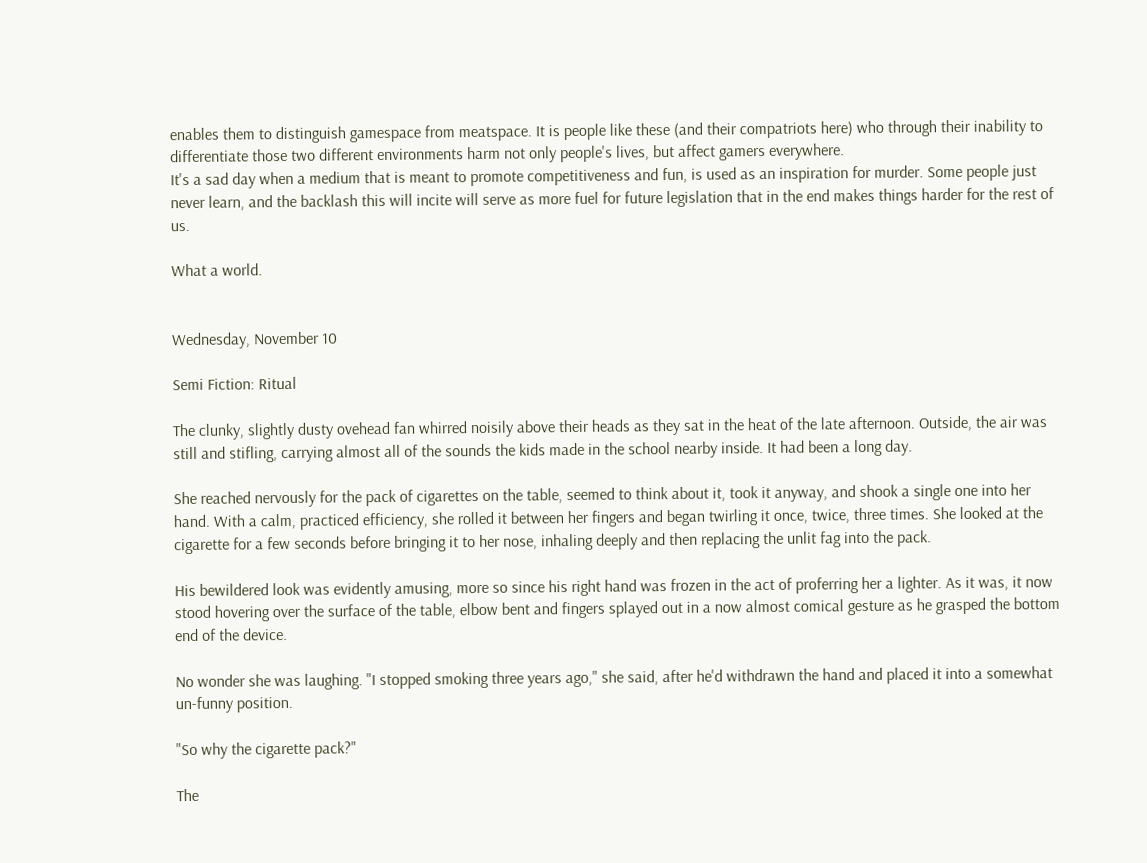enables them to distinguish gamespace from meatspace. It is people like these (and their compatriots here) who through their inability to differentiate those two different environments harm not only people's lives, but affect gamers everywhere.
It's a sad day when a medium that is meant to promote competitiveness and fun, is used as an inspiration for murder. Some people just never learn, and the backlash this will incite will serve as more fuel for future legislation that in the end makes things harder for the rest of us.

What a world.


Wednesday, November 10

Semi Fiction: Ritual

The clunky, slightly dusty ovehead fan whirred noisily above their heads as they sat in the heat of the late afternoon. Outside, the air was still and stifling, carrying almost all of the sounds the kids made in the school nearby inside. It had been a long day.

She reached nervously for the pack of cigarettes on the table, seemed to think about it, took it anyway, and shook a single one into her hand. With a calm, practiced efficiency, she rolled it between her fingers and began twirling it once, twice, three times. She looked at the cigarette for a few seconds before bringing it to her nose, inhaling deeply and then replacing the unlit fag into the pack.

His bewildered look was evidently amusing, more so since his right hand was frozen in the act of proferring her a lighter. As it was, it now stood hovering over the surface of the table, elbow bent and fingers splayed out in a now almost comical gesture as he grasped the bottom end of the device.

No wonder she was laughing. "I stopped smoking three years ago," she said, after he'd withdrawn the hand and placed it into a somewhat un-funny position.

"So why the cigarette pack?"

The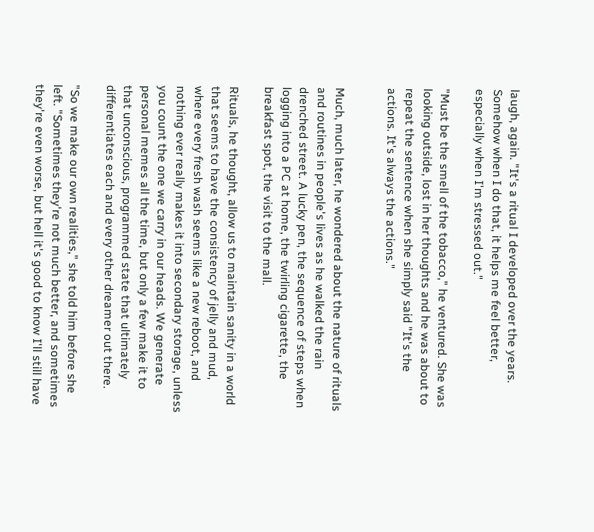laugh, again. "It's a ritual I developed over the years. Somehow when I do that, it helps me feel better, especially when I'm stressed out."

"Must be the smell of the tobacco," he ventured. She was looking outside, lost in her thoughts and he was about to repeat the sentence when she simply said "It's the actions. It's always the actions."


Much, much later, he wondered about the nature of rituals and routines in people's lives as he walked the rain drenched street. A lucky pen, the sequence of steps when logging into a PC at home, the twirling cigarette, the breakfast spot, the visit to the mall.

Rituals, he thought, allow us to maintain sanity in a world that seems to have the consistency of jelly and mud, where every fresh wash seems like a new reboot, and nothing ever really makes it into secondary storage, unless you count the one we carry in our heads. We generate personal memes all the time, but only a few make it to that unconscious, programmed state that ultimately differentiates each and every other dreamer out there.

"So we make our own realities," she told him before she left. "Sometimes they're not much better, and sometimes they're even worse, but hell it's good to know I'll still have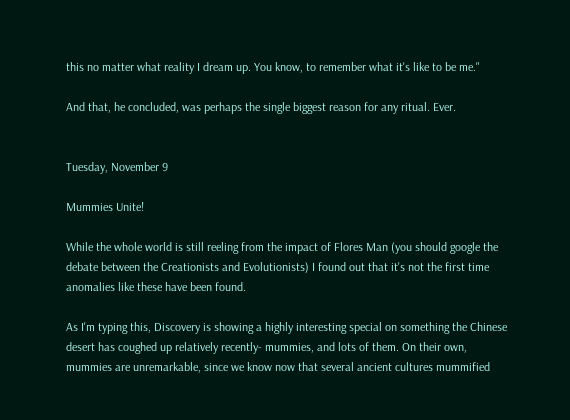this no matter what reality I dream up. You know, to remember what it's like to be me."

And that, he concluded, was perhaps the single biggest reason for any ritual. Ever.


Tuesday, November 9

Mummies Unite!

While the whole world is still reeling from the impact of Flores Man (you should google the debate between the Creationists and Evolutionists) I found out that it's not the first time anomalies like these have been found.

As I'm typing this, Discovery is showing a highly interesting special on something the Chinese desert has coughed up relatively recently- mummies, and lots of them. On their own, mummies are unremarkable, since we know now that several ancient cultures mummified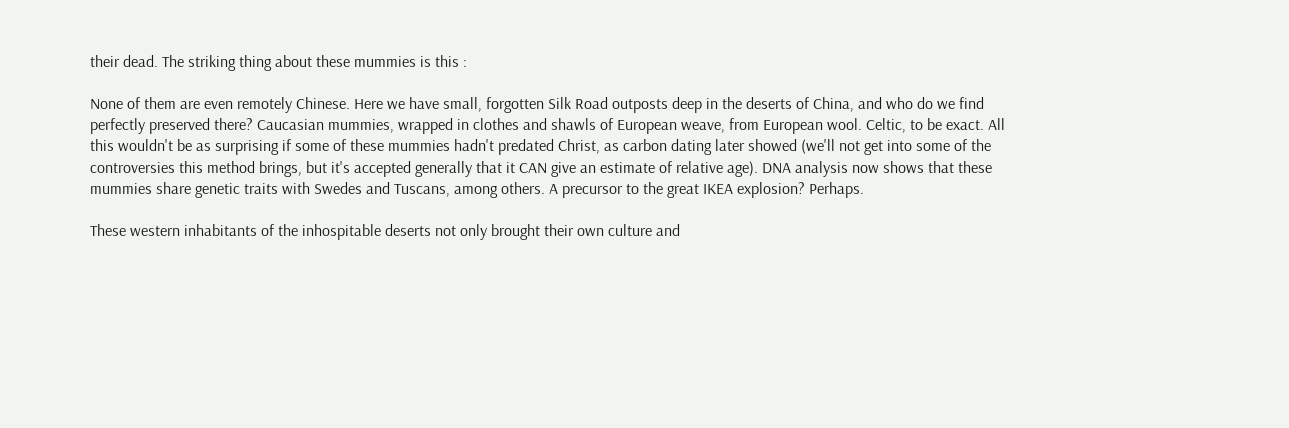their dead. The striking thing about these mummies is this :

None of them are even remotely Chinese. Here we have small, forgotten Silk Road outposts deep in the deserts of China, and who do we find perfectly preserved there? Caucasian mummies, wrapped in clothes and shawls of European weave, from European wool. Celtic, to be exact. All this wouldn't be as surprising if some of these mummies hadn't predated Christ, as carbon dating later showed (we'll not get into some of the controversies this method brings, but it's accepted generally that it CAN give an estimate of relative age). DNA analysis now shows that these mummies share genetic traits with Swedes and Tuscans, among others. A precursor to the great IKEA explosion? Perhaps.

These western inhabitants of the inhospitable deserts not only brought their own culture and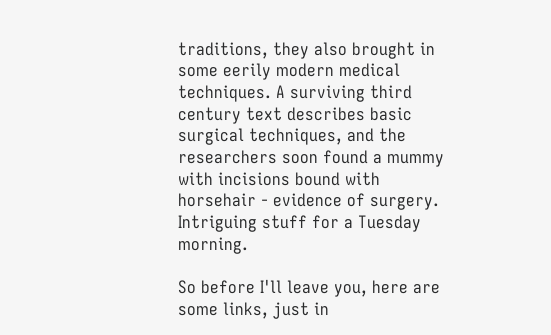traditions, they also brought in some eerily modern medical techniques. A surviving third century text describes basic surgical techniques, and the researchers soon found a mummy with incisions bound with horsehair - evidence of surgery. Intriguing stuff for a Tuesday morning.

So before I'll leave you, here are some links, just in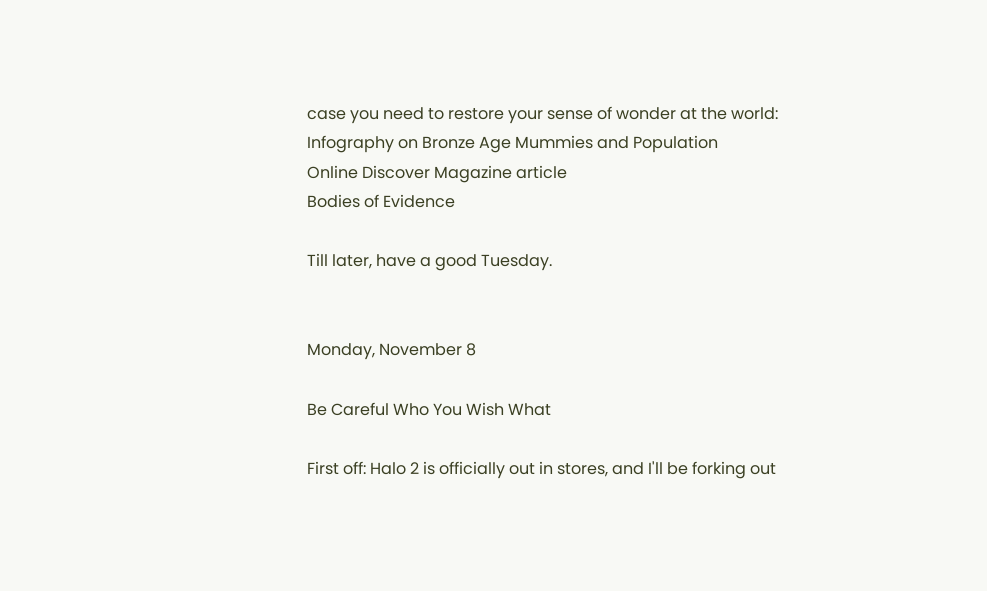case you need to restore your sense of wonder at the world:
Infography on Bronze Age Mummies and Population
Online Discover Magazine article
Bodies of Evidence

Till later, have a good Tuesday.


Monday, November 8

Be Careful Who You Wish What

First off: Halo 2 is officially out in stores, and I'll be forking out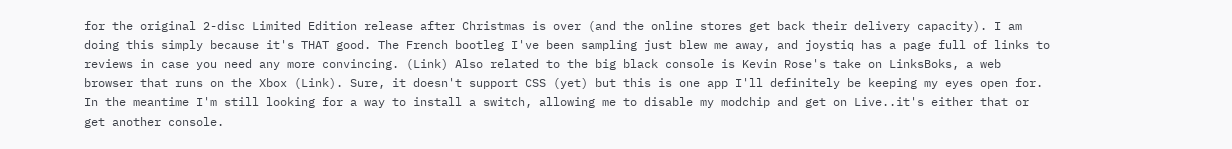for the original 2-disc Limited Edition release after Christmas is over (and the online stores get back their delivery capacity). I am doing this simply because it's THAT good. The French bootleg I've been sampling just blew me away, and joystiq has a page full of links to reviews in case you need any more convincing. (Link) Also related to the big black console is Kevin Rose's take on LinksBoks, a web browser that runs on the Xbox (Link). Sure, it doesn't support CSS (yet) but this is one app I'll definitely be keeping my eyes open for. In the meantime I'm still looking for a way to install a switch, allowing me to disable my modchip and get on Live..it's either that or get another console.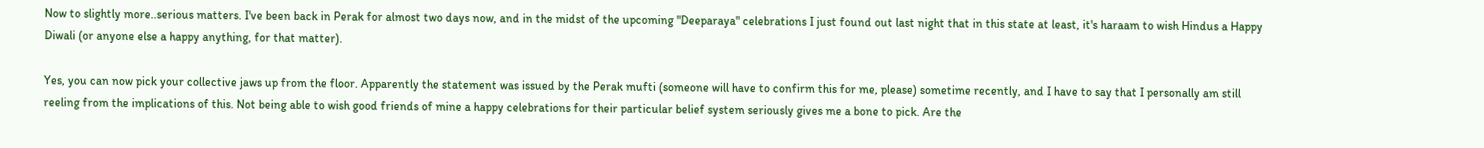Now to slightly more..serious matters. I've been back in Perak for almost two days now, and in the midst of the upcoming "Deeparaya" celebrations I just found out last night that in this state at least, it's haraam to wish Hindus a Happy Diwali (or anyone else a happy anything, for that matter).

Yes, you can now pick your collective jaws up from the floor. Apparently the statement was issued by the Perak mufti (someone will have to confirm this for me, please) sometime recently, and I have to say that I personally am still reeling from the implications of this. Not being able to wish good friends of mine a happy celebrations for their particular belief system seriously gives me a bone to pick. Are the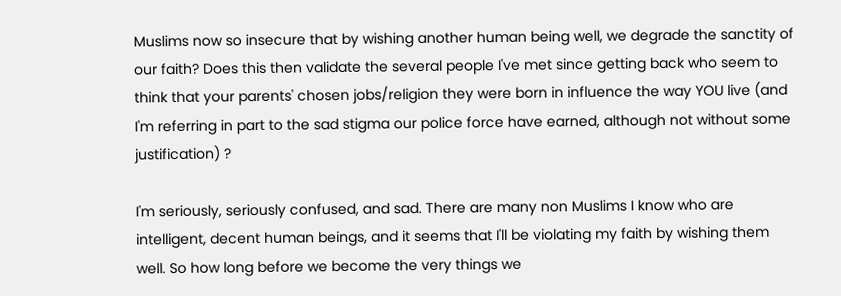Muslims now so insecure that by wishing another human being well, we degrade the sanctity of our faith? Does this then validate the several people I've met since getting back who seem to think that your parents' chosen jobs/religion they were born in influence the way YOU live (and I'm referring in part to the sad stigma our police force have earned, although not without some justification) ?

I'm seriously, seriously confused, and sad. There are many non Muslims I know who are intelligent, decent human beings, and it seems that I'll be violating my faith by wishing them well. So how long before we become the very things we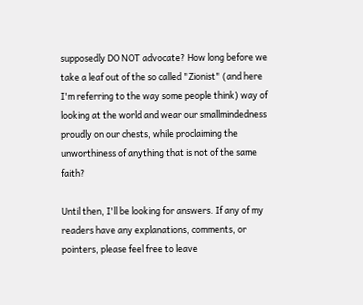supposedly DO NOT advocate? How long before we take a leaf out of the so called "Zionist" (and here I'm referring to the way some people think) way of looking at the world and wear our smallmindedness proudly on our chests, while proclaiming the unworthiness of anything that is not of the same faith?

Until then, I'll be looking for answers. If any of my readers have any explanations, comments, or pointers, please feel free to leave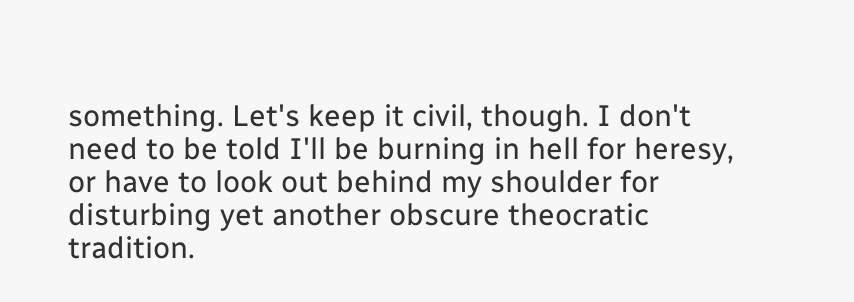something. Let's keep it civil, though. I don't need to be told I'll be burning in hell for heresy, or have to look out behind my shoulder for disturbing yet another obscure theocratic tradition.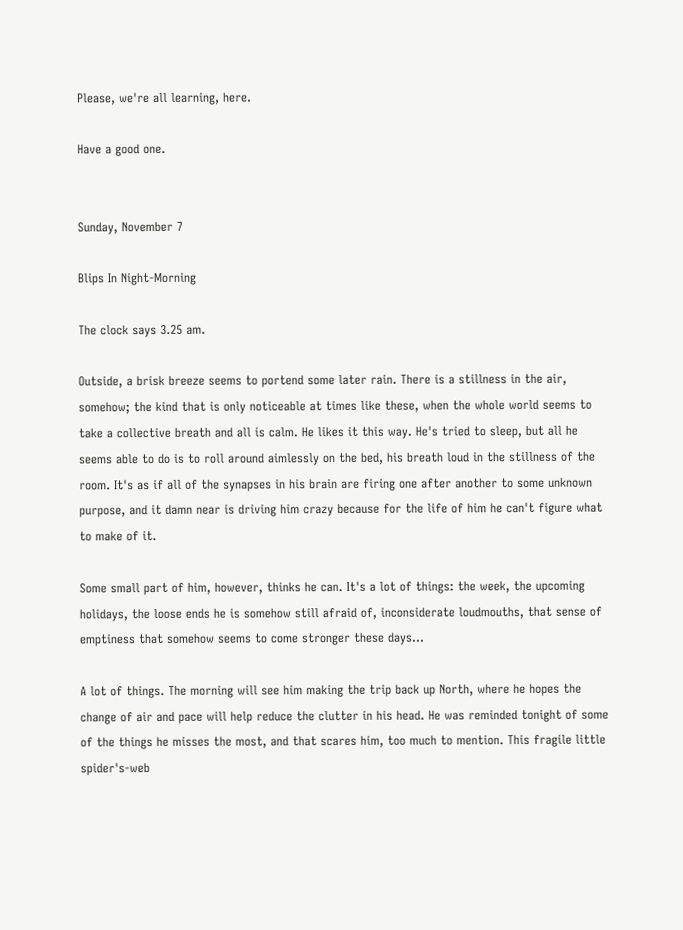Please, we're all learning, here.

Have a good one.


Sunday, November 7

Blips In Night-Morning

The clock says 3.25 am.

Outside, a brisk breeze seems to portend some later rain. There is a stillness in the air, somehow; the kind that is only noticeable at times like these, when the whole world seems to take a collective breath and all is calm. He likes it this way. He's tried to sleep, but all he seems able to do is to roll around aimlessly on the bed, his breath loud in the stillness of the room. It's as if all of the synapses in his brain are firing one after another to some unknown purpose, and it damn near is driving him crazy because for the life of him he can't figure what to make of it.

Some small part of him, however, thinks he can. It's a lot of things: the week, the upcoming holidays, the loose ends he is somehow still afraid of, inconsiderate loudmouths, that sense of emptiness that somehow seems to come stronger these days...

A lot of things. The morning will see him making the trip back up North, where he hopes the change of air and pace will help reduce the clutter in his head. He was reminded tonight of some of the things he misses the most, and that scares him, too much to mention. This fragile little spider's-web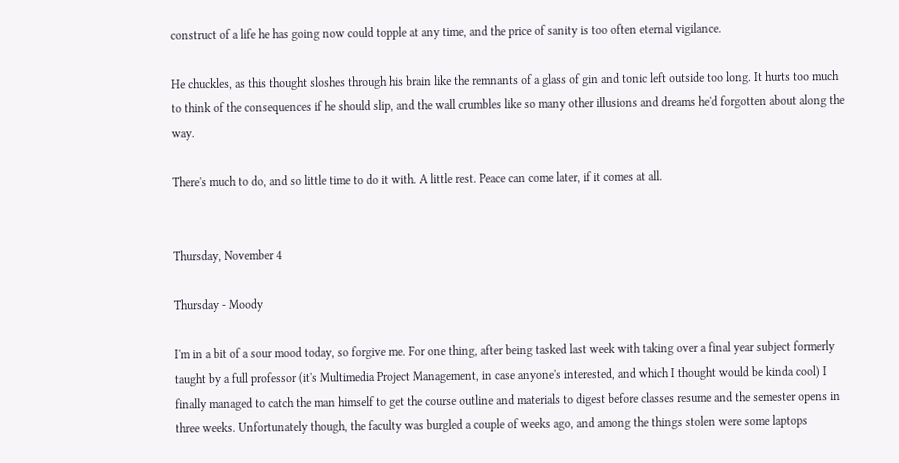construct of a life he has going now could topple at any time, and the price of sanity is too often eternal vigilance.

He chuckles, as this thought sloshes through his brain like the remnants of a glass of gin and tonic left outside too long. It hurts too much to think of the consequences if he should slip, and the wall crumbles like so many other illusions and dreams he'd forgotten about along the way.

There's much to do, and so little time to do it with. A little rest. Peace can come later, if it comes at all.


Thursday, November 4

Thursday - Moody

I'm in a bit of a sour mood today, so forgive me. For one thing, after being tasked last week with taking over a final year subject formerly taught by a full professor (it's Multimedia Project Management, in case anyone's interested, and which I thought would be kinda cool) I finally managed to catch the man himself to get the course outline and materials to digest before classes resume and the semester opens in three weeks. Unfortunately though, the faculty was burgled a couple of weeks ago, and among the things stolen were some laptops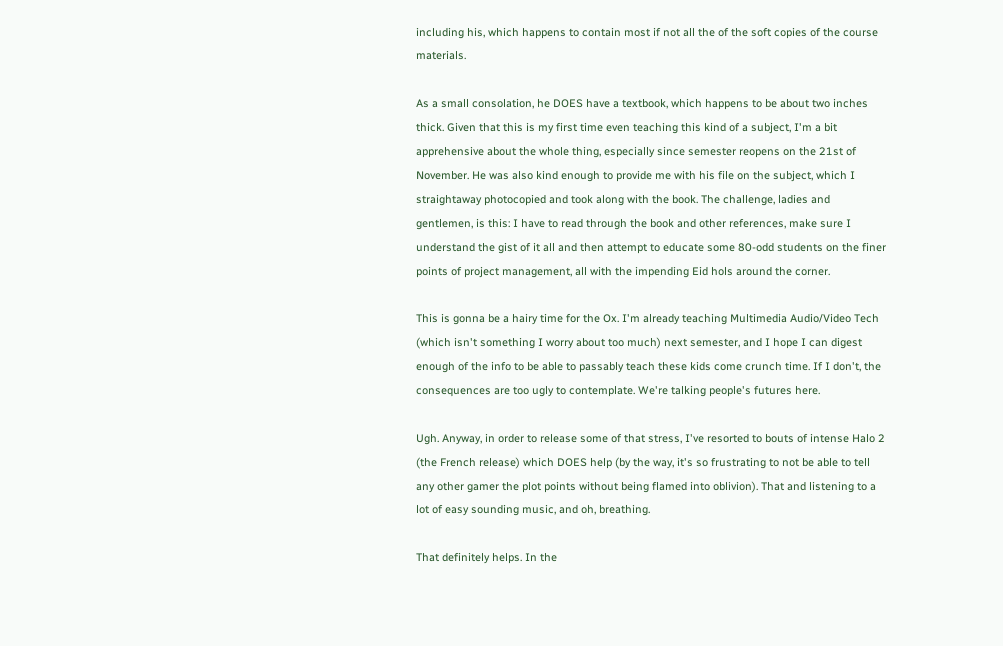including his, which happens to contain most if not all the of the soft copies of the course materials.

As a small consolation, he DOES have a textbook, which happens to be about two inches thick. Given that this is my first time even teaching this kind of a subject, I'm a bit apprehensive about the whole thing, especially since semester reopens on the 21st of November. He was also kind enough to provide me with his file on the subject, which I straightaway photocopied and took along with the book. The challenge, ladies and gentlemen, is this: I have to read through the book and other references, make sure I understand the gist of it all and then attempt to educate some 80-odd students on the finer points of project management, all with the impending Eid hols around the corner.

This is gonna be a hairy time for the Ox. I'm already teaching Multimedia Audio/Video Tech (which isn't something I worry about too much) next semester, and I hope I can digest enough of the info to be able to passably teach these kids come crunch time. If I don't, the consequences are too ugly to contemplate. We're talking people's futures here.

Ugh. Anyway, in order to release some of that stress, I've resorted to bouts of intense Halo 2 (the French release) which DOES help (by the way, it's so frustrating to not be able to tell any other gamer the plot points without being flamed into oblivion). That and listening to a lot of easy sounding music, and oh, breathing.

That definitely helps. In the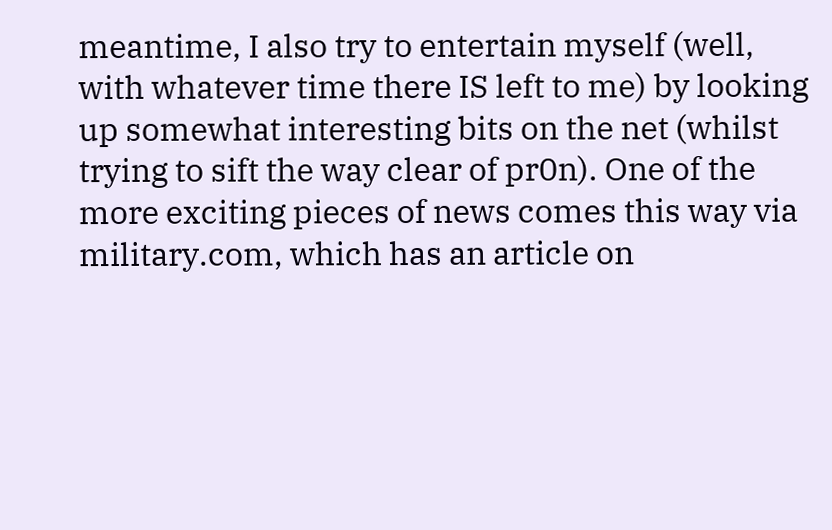meantime, I also try to entertain myself (well, with whatever time there IS left to me) by looking up somewhat interesting bits on the net (whilst trying to sift the way clear of pr0n). One of the more exciting pieces of news comes this way via military.com, which has an article on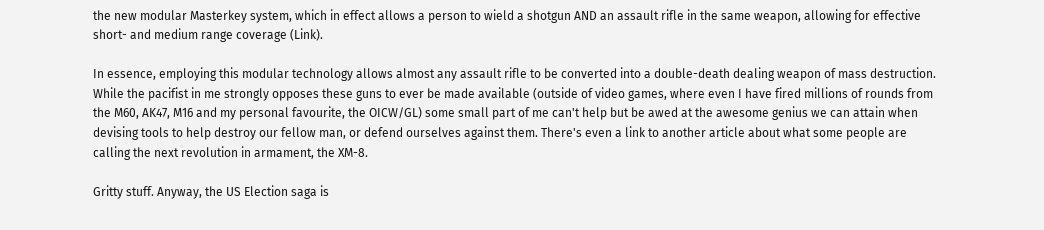the new modular Masterkey system, which in effect allows a person to wield a shotgun AND an assault rifle in the same weapon, allowing for effective short- and medium range coverage (Link).

In essence, employing this modular technology allows almost any assault rifle to be converted into a double-death dealing weapon of mass destruction. While the pacifist in me strongly opposes these guns to ever be made available (outside of video games, where even I have fired millions of rounds from the M60, AK47, M16 and my personal favourite, the OICW/GL) some small part of me can't help but be awed at the awesome genius we can attain when devising tools to help destroy our fellow man, or defend ourselves against them. There's even a link to another article about what some people are calling the next revolution in armament, the XM-8.

Gritty stuff. Anyway, the US Election saga is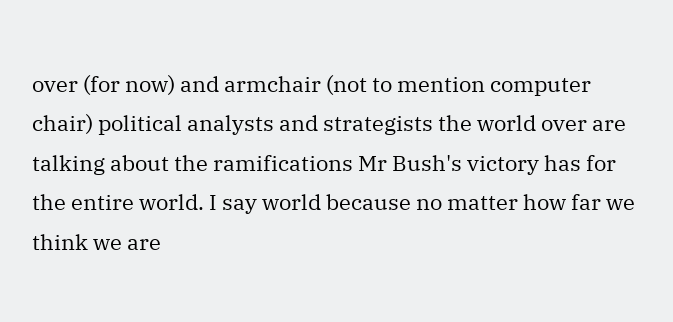over (for now) and armchair (not to mention computer chair) political analysts and strategists the world over are talking about the ramifications Mr Bush's victory has for the entire world. I say world because no matter how far we think we are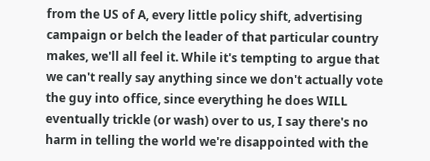from the US of A, every little policy shift, advertising campaign or belch the leader of that particular country makes, we'll all feel it. While it's tempting to argue that we can't really say anything since we don't actually vote the guy into office, since everything he does WILL eventually trickle (or wash) over to us, I say there's no harm in telling the world we're disappointed with the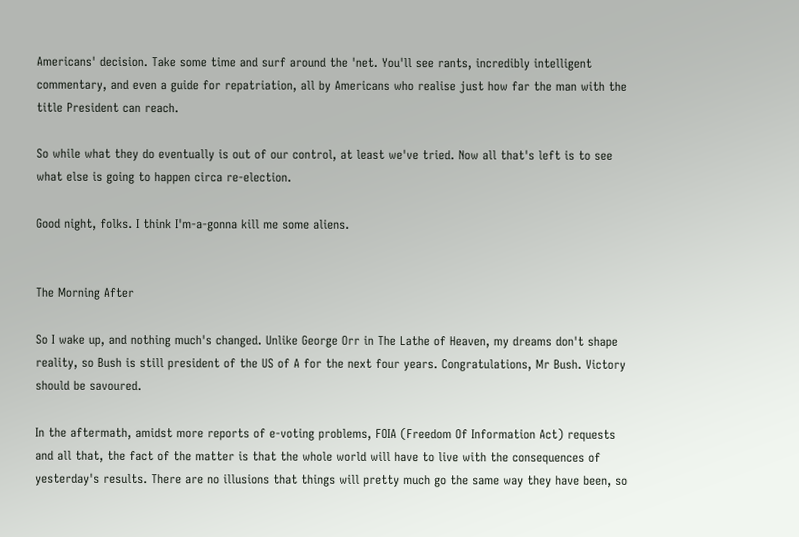Americans' decision. Take some time and surf around the 'net. You'll see rants, incredibly intelligent commentary, and even a guide for repatriation, all by Americans who realise just how far the man with the title President can reach.

So while what they do eventually is out of our control, at least we've tried. Now all that's left is to see what else is going to happen circa re-election.

Good night, folks. I think I'm-a-gonna kill me some aliens.


The Morning After

So I wake up, and nothing much's changed. Unlike George Orr in The Lathe of Heaven, my dreams don't shape reality, so Bush is still president of the US of A for the next four years. Congratulations, Mr Bush. Victory should be savoured.

In the aftermath, amidst more reports of e-voting problems, FOIA (Freedom Of Information Act) requests and all that, the fact of the matter is that the whole world will have to live with the consequences of yesterday's results. There are no illusions that things will pretty much go the same way they have been, so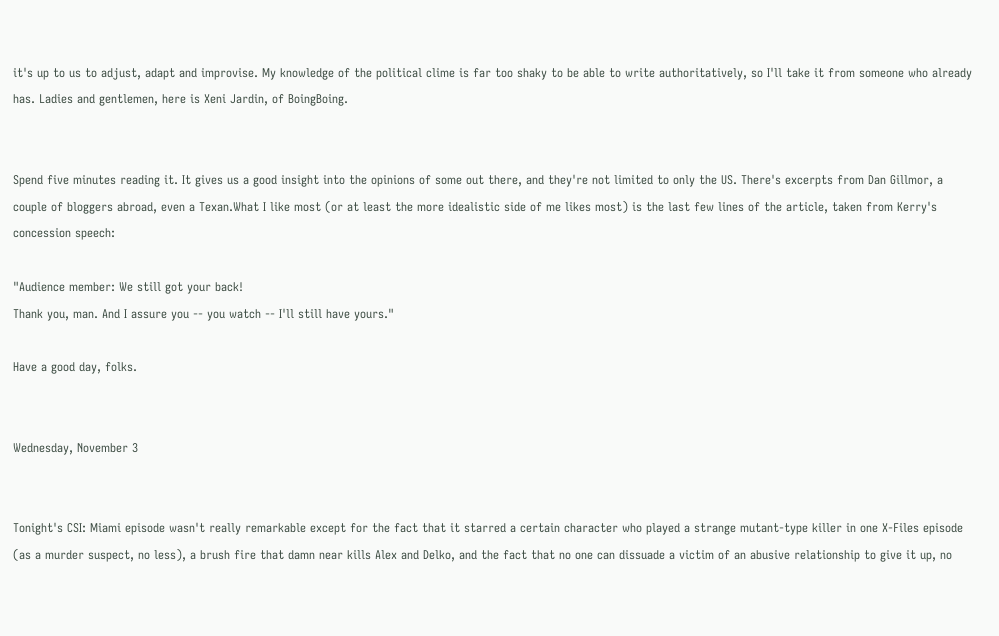it's up to us to adjust, adapt and improvise. My knowledge of the political clime is far too shaky to be able to write authoritatively, so I'll take it from someone who already has. Ladies and gentlemen, here is Xeni Jardin, of BoingBoing.


Spend five minutes reading it. It gives us a good insight into the opinions of some out there, and they're not limited to only the US. There's excerpts from Dan Gillmor, a couple of bloggers abroad, even a Texan.What I like most (or at least the more idealistic side of me likes most) is the last few lines of the article, taken from Kerry's concession speech:

"Audience member: We still got your back!
Thank you, man. And I assure you -- you watch -- I'll still have yours."

Have a good day, folks.


Wednesday, November 3


Tonight's CSI: Miami episode wasn't really remarkable except for the fact that it starred a certain character who played a strange mutant-type killer in one X-Files episode (as a murder suspect, no less), a brush fire that damn near kills Alex and Delko, and the fact that no one can dissuade a victim of an abusive relationship to give it up, no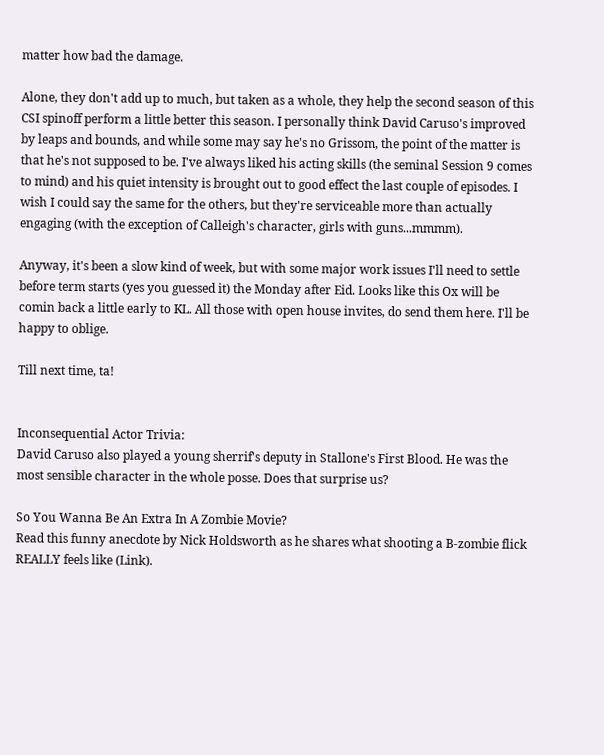matter how bad the damage.

Alone, they don't add up to much, but taken as a whole, they help the second season of this CSI spinoff perform a little better this season. I personally think David Caruso's improved by leaps and bounds, and while some may say he's no Grissom, the point of the matter is that he's not supposed to be. I've always liked his acting skills (the seminal Session 9 comes to mind) and his quiet intensity is brought out to good effect the last couple of episodes. I wish I could say the same for the others, but they're serviceable more than actually engaging (with the exception of Calleigh's character, girls with guns...mmmm).

Anyway, it's been a slow kind of week, but with some major work issues I'll need to settle before term starts (yes you guessed it) the Monday after Eid. Looks like this Ox will be comin back a little early to KL. All those with open house invites, do send them here. I'll be happy to oblige.

Till next time, ta!


Inconsequential Actor Trivia:
David Caruso also played a young sherrif's deputy in Stallone's First Blood. He was the most sensible character in the whole posse. Does that surprise us?

So You Wanna Be An Extra In A Zombie Movie?
Read this funny anecdote by Nick Holdsworth as he shares what shooting a B-zombie flick REALLY feels like (Link).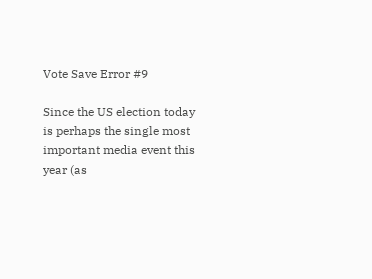Vote Save Error #9

Since the US election today is perhaps the single most important media event this year (as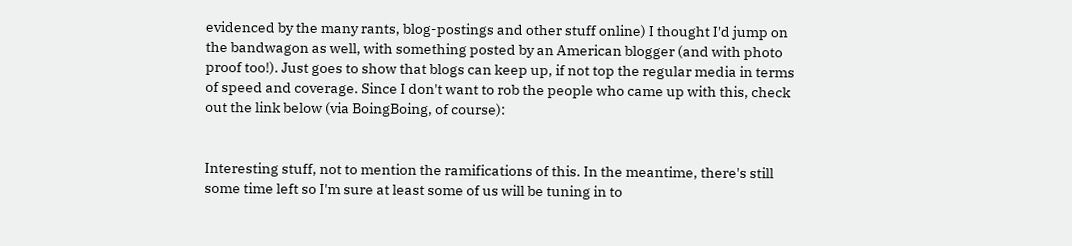evidenced by the many rants, blog-postings and other stuff online) I thought I'd jump on the bandwagon as well, with something posted by an American blogger (and with photo proof too!). Just goes to show that blogs can keep up, if not top the regular media in terms of speed and coverage. Since I don't want to rob the people who came up with this, check out the link below (via BoingBoing, of course):


Interesting stuff, not to mention the ramifications of this. In the meantime, there's still some time left so I'm sure at least some of us will be tuning in to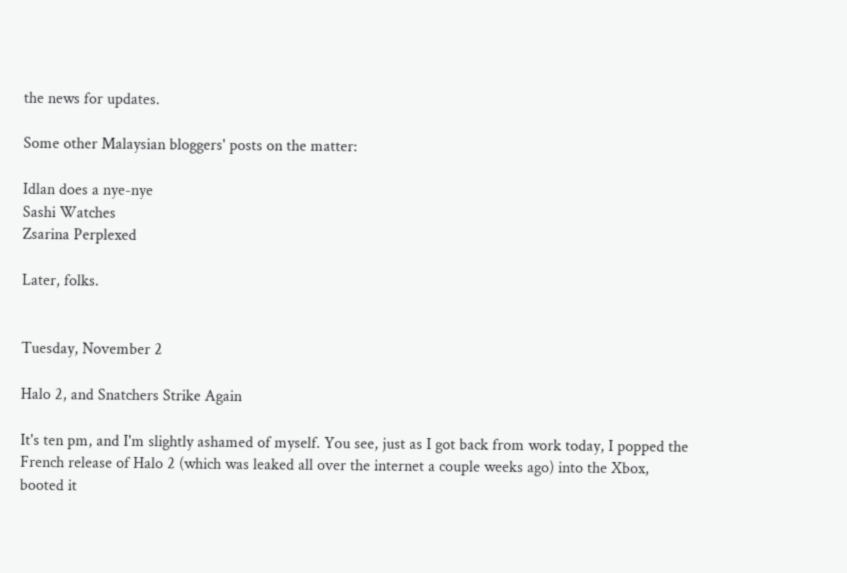the news for updates.

Some other Malaysian bloggers' posts on the matter:

Idlan does a nye-nye
Sashi Watches
Zsarina Perplexed

Later, folks.


Tuesday, November 2

Halo 2, and Snatchers Strike Again

It's ten pm, and I'm slightly ashamed of myself. You see, just as I got back from work today, I popped the French release of Halo 2 (which was leaked all over the internet a couple weeks ago) into the Xbox, booted it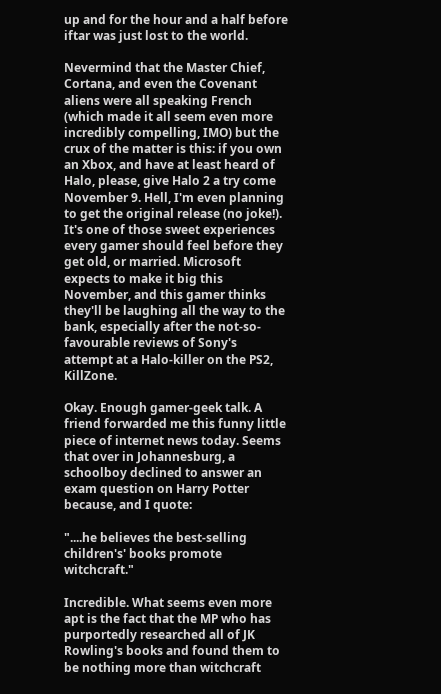up and for the hour and a half before iftar was just lost to the world.

Nevermind that the Master Chief, Cortana, and even the Covenant aliens were all speaking French (which made it all seem even more incredibly compelling, IMO) but the crux of the matter is this: if you own an Xbox, and have at least heard of Halo, please, give Halo 2 a try come November 9. Hell, I'm even planning to get the original release (no joke!). It's one of those sweet experiences every gamer should feel before they get old, or married. Microsoft expects to make it big this November, and this gamer thinks they'll be laughing all the way to the bank, especially after the not-so-favourable reviews of Sony's attempt at a Halo-killer on the PS2, KillZone.

Okay. Enough gamer-geek talk. A friend forwarded me this funny little piece of internet news today. Seems that over in Johannesburg, a schoolboy declined to answer an exam question on Harry Potter because, and I quote:

"....he believes the best-selling children's' books promote witchcraft."

Incredible. What seems even more apt is the fact that the MP who has purportedly researched all of JK Rowling's books and found them to be nothing more than witchcraft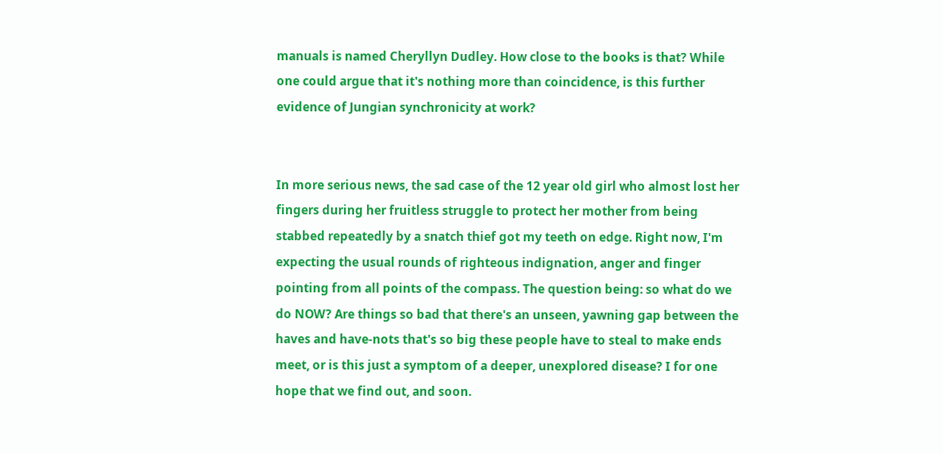manuals is named Cheryllyn Dudley. How close to the books is that? While one could argue that it's nothing more than coincidence, is this further evidence of Jungian synchronicity at work?


In more serious news, the sad case of the 12 year old girl who almost lost her fingers during her fruitless struggle to protect her mother from being stabbed repeatedly by a snatch thief got my teeth on edge. Right now, I'm expecting the usual rounds of righteous indignation, anger and finger pointing from all points of the compass. The question being: so what do we do NOW? Are things so bad that there's an unseen, yawning gap between the haves and have-nots that's so big these people have to steal to make ends meet, or is this just a symptom of a deeper, unexplored disease? I for one hope that we find out, and soon.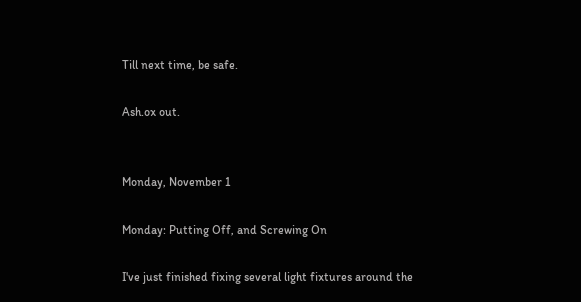Till next time, be safe.

Ash.ox out.


Monday, November 1

Monday: Putting Off, and Screwing On

I've just finished fixing several light fixtures around the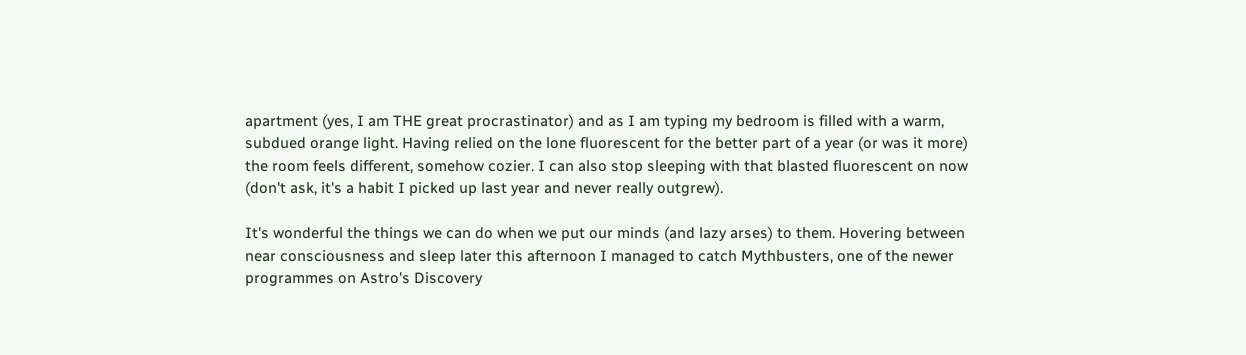apartment (yes, I am THE great procrastinator) and as I am typing my bedroom is filled with a warm, subdued orange light. Having relied on the lone fluorescent for the better part of a year (or was it more) the room feels different, somehow cozier. I can also stop sleeping with that blasted fluorescent on now (don't ask, it's a habit I picked up last year and never really outgrew).

It's wonderful the things we can do when we put our minds (and lazy arses) to them. Hovering between near consciousness and sleep later this afternoon I managed to catch Mythbusters, one of the newer programmes on Astro's Discovery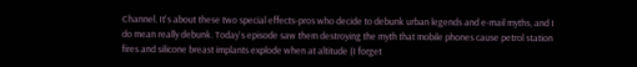Channel. It's about these two special effects-pros who decide to debunk urban legends and e-mail myths, and I do mean really debunk. Today's episode saw them destroying the myth that mobile phones cause petrol station fires and silicone breast implants explode when at altitude (I forget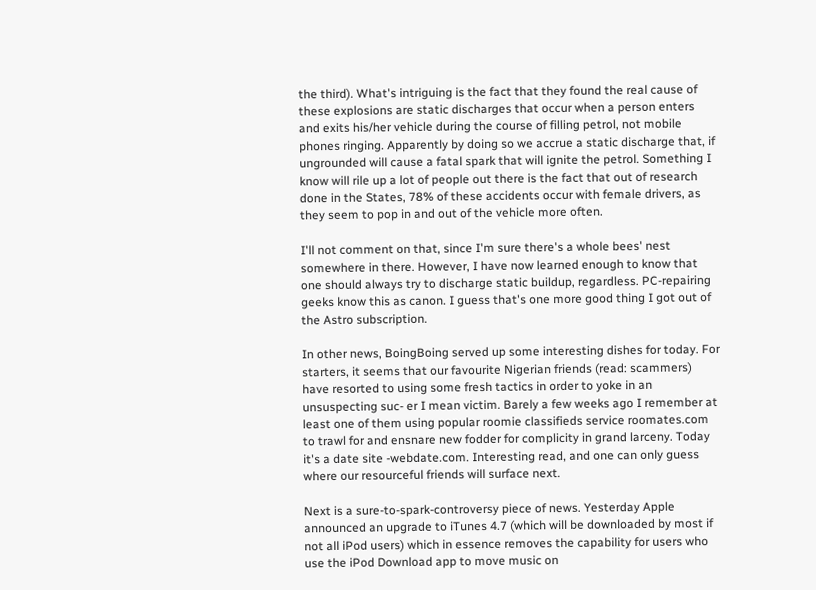the third). What's intriguing is the fact that they found the real cause of these explosions are static discharges that occur when a person enters and exits his/her vehicle during the course of filling petrol, not mobile phones ringing. Apparently by doing so we accrue a static discharge that, if ungrounded will cause a fatal spark that will ignite the petrol. Something I know will rile up a lot of people out there is the fact that out of research done in the States, 78% of these accidents occur with female drivers, as they seem to pop in and out of the vehicle more often.

I'll not comment on that, since I'm sure there's a whole bees' nest somewhere in there. However, I have now learned enough to know that one should always try to discharge static buildup, regardless. PC-repairing geeks know this as canon. I guess that's one more good thing I got out of the Astro subscription.

In other news, BoingBoing served up some interesting dishes for today. For starters, it seems that our favourite Nigerian friends (read: scammers) have resorted to using some fresh tactics in order to yoke in an unsuspecting suc- er I mean victim. Barely a few weeks ago I remember at least one of them using popular roomie classifieds service roomates.com to trawl for and ensnare new fodder for complicity in grand larceny. Today it's a date site -webdate.com. Interesting read, and one can only guess where our resourceful friends will surface next.

Next is a sure-to-spark-controversy piece of news. Yesterday Apple announced an upgrade to iTunes 4.7 (which will be downloaded by most if not all iPod users) which in essence removes the capability for users who use the iPod Download app to move music on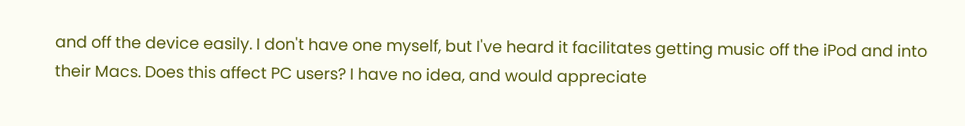and off the device easily. I don't have one myself, but I've heard it facilitates getting music off the iPod and into their Macs. Does this affect PC users? I have no idea, and would appreciate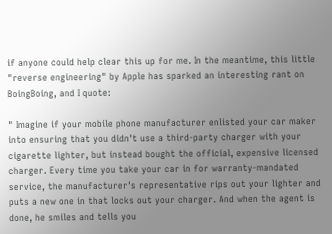if anyone could help clear this up for me. In the meantime, this little "reverse engineering" by Apple has sparked an interesting rant on BoingBoing, and I quote:

" Imagine if your mobile phone manufacturer enlisted your car maker into ensuring that you didn't use a third-party charger with your cigarette lighter, but instead bought the official, expensive licensed charger. Every time you take your car in for warranty-mandated service, the manufacturer's representative rips out your lighter and puts a new one in that locks out your charger. And when the agent is done, he smiles and tells you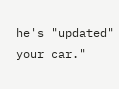he's "updated" your car."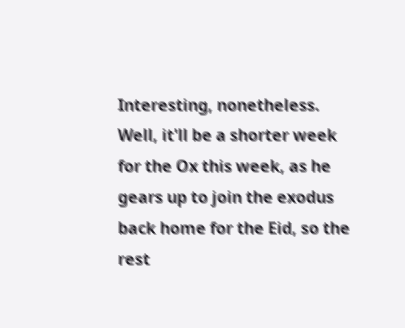Interesting, nonetheless. Well, it'll be a shorter week for the Ox this week, as he gears up to join the exodus back home for the Eid, so the rest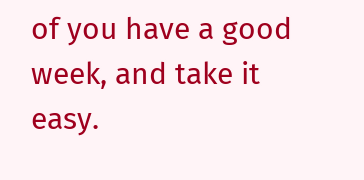of you have a good week, and take it easy.